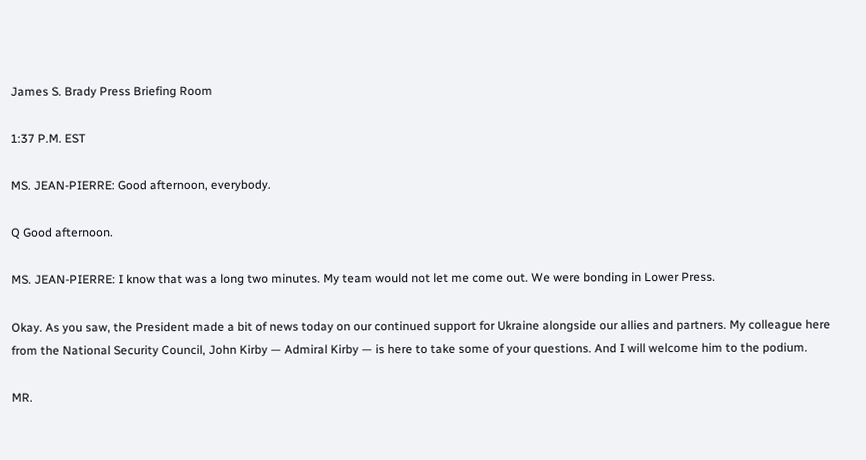James S. Brady Press Briefing Room

1:37 P.M. EST

MS. JEAN-PIERRE: Good afternoon, everybody.

Q Good afternoon.

MS. JEAN-PIERRE: I know that was a long two minutes. My team would not let me come out. We were bonding in Lower Press.

Okay. As you saw, the President made a bit of news today on our continued support for Ukraine alongside our allies and partners. My colleague here from the National Security Council, John Kirby — Admiral Kirby — is here to take some of your questions. And I will welcome him to the podium.

MR.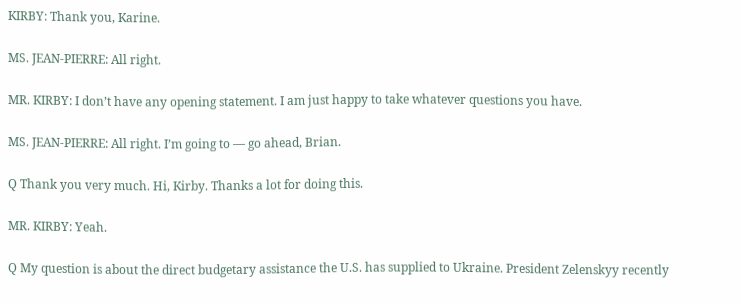KIRBY: Thank you, Karine.

MS. JEAN-PIERRE: All right.

MR. KIRBY: I don’t have any opening statement. I am just happy to take whatever questions you have.

MS. JEAN-PIERRE: All right. I’m going to — go ahead, Brian.

Q Thank you very much. Hi, Kirby. Thanks a lot for doing this.

MR. KIRBY: Yeah.

Q My question is about the direct budgetary assistance the U.S. has supplied to Ukraine. President Zelenskyy recently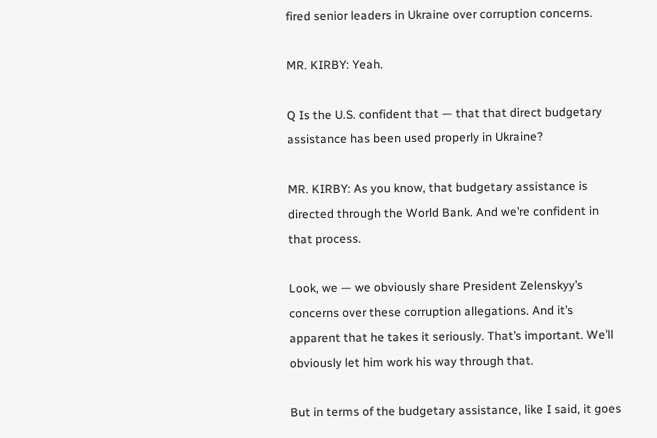fired senior leaders in Ukraine over corruption concerns.

MR. KIRBY: Yeah.

Q Is the U.S. confident that — that that direct budgetary assistance has been used properly in Ukraine?

MR. KIRBY: As you know, that budgetary assistance is directed through the World Bank. And we’re confident in that process.

Look, we — we obviously share President Zelenskyy’s concerns over these corruption allegations. And it’s apparent that he takes it seriously. That’s important. We’ll obviously let him work his way through that.

But in terms of the budgetary assistance, like I said, it goes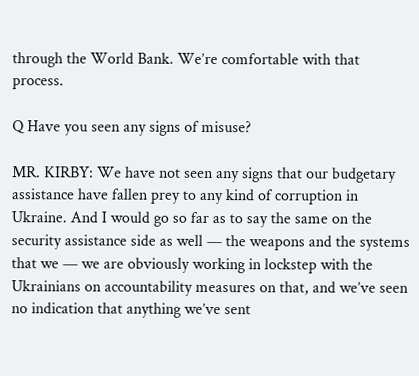through the World Bank. We’re comfortable with that process.

Q Have you seen any signs of misuse?

MR. KIRBY: We have not seen any signs that our budgetary assistance have fallen prey to any kind of corruption in Ukraine. And I would go so far as to say the same on the security assistance side as well — the weapons and the systems that we — we are obviously working in lockstep with the Ukrainians on accountability measures on that, and we’ve seen no indication that anything we’ve sent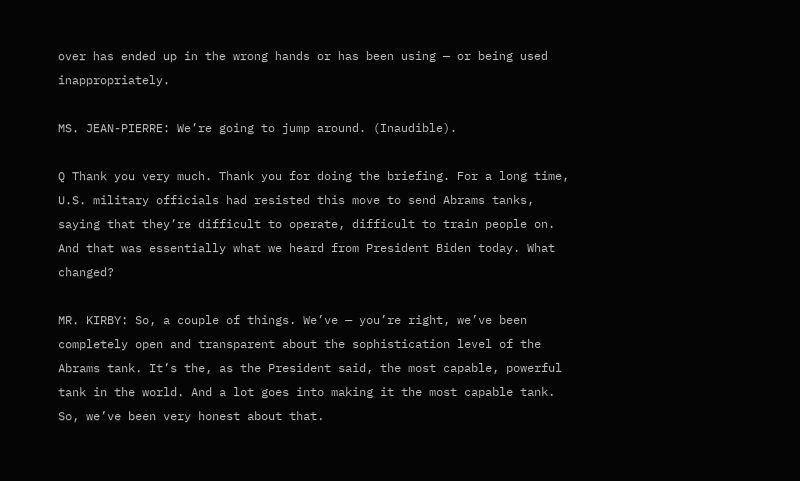over has ended up in the wrong hands or has been using — or being used inappropriately.

MS. JEAN-PIERRE: We’re going to jump around. (Inaudible).

Q Thank you very much. Thank you for doing the briefing. For a long time, U.S. military officials had resisted this move to send Abrams tanks, saying that they’re difficult to operate, difficult to train people on. And that was essentially what we heard from President Biden today. What changed?

MR. KIRBY: So, a couple of things. We’ve — you’re right, we’ve been completely open and transparent about the sophistication level of the Abrams tank. It’s the, as the President said, the most capable, powerful tank in the world. And a lot goes into making it the most capable tank. So, we’ve been very honest about that.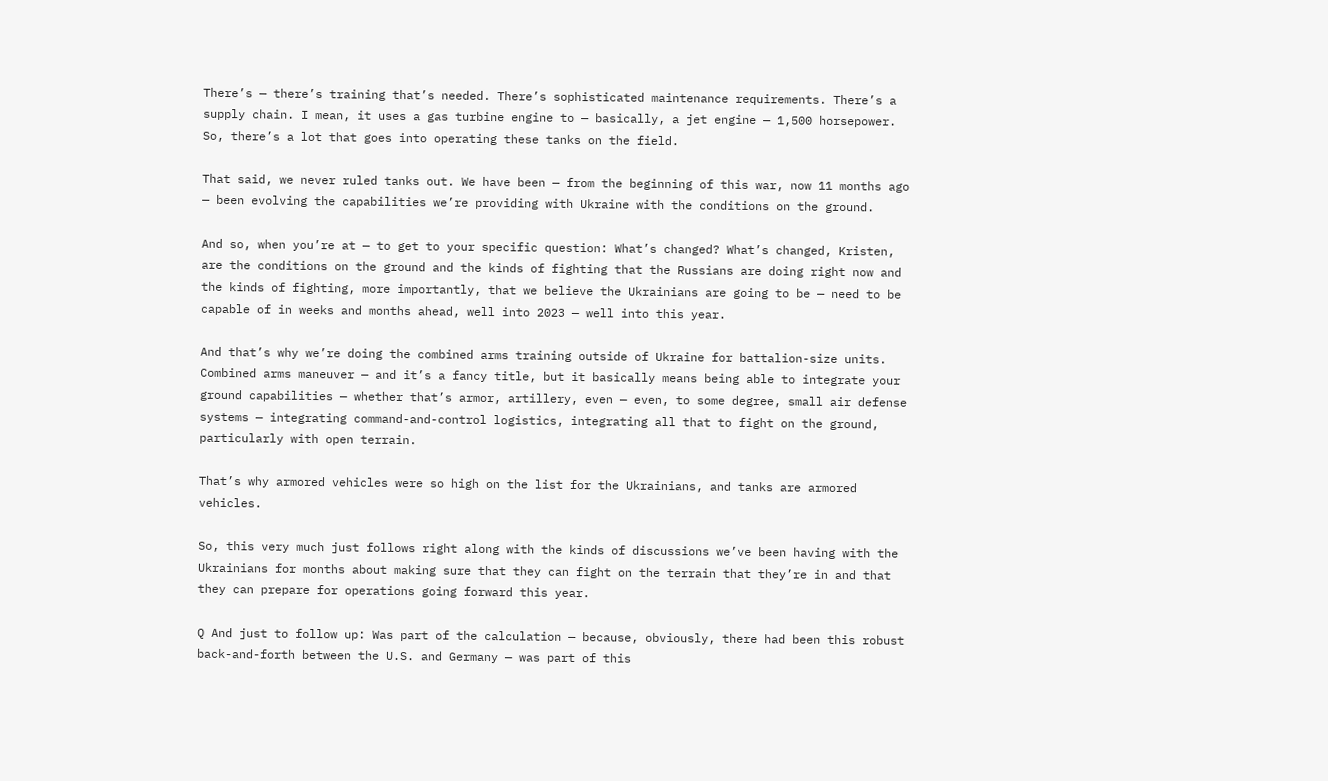There’s — there’s training that’s needed. There’s sophisticated maintenance requirements. There’s a supply chain. I mean, it uses a gas turbine engine to — basically, a jet engine — 1,500 horsepower. So, there’s a lot that goes into operating these tanks on the field.

That said, we never ruled tanks out. We have been — from the beginning of this war, now 11 months ago — been evolving the capabilities we’re providing with Ukraine with the conditions on the ground.

And so, when you’re at — to get to your specific question: What’s changed? What’s changed, Kristen, are the conditions on the ground and the kinds of fighting that the Russians are doing right now and the kinds of fighting, more importantly, that we believe the Ukrainians are going to be — need to be capable of in weeks and months ahead, well into 2023 — well into this year.

And that’s why we’re doing the combined arms training outside of Ukraine for battalion-size units. Combined arms maneuver — and it’s a fancy title, but it basically means being able to integrate your ground capabilities — whether that’s armor, artillery, even — even, to some degree, small air defense systems — integrating command-and-control logistics, integrating all that to fight on the ground, particularly with open terrain.

That’s why armored vehicles were so high on the list for the Ukrainians, and tanks are armored vehicles.

So, this very much just follows right along with the kinds of discussions we’ve been having with the Ukrainians for months about making sure that they can fight on the terrain that they’re in and that they can prepare for operations going forward this year.

Q And just to follow up: Was part of the calculation — because, obviously, there had been this robust back-and-forth between the U.S. and Germany — was part of this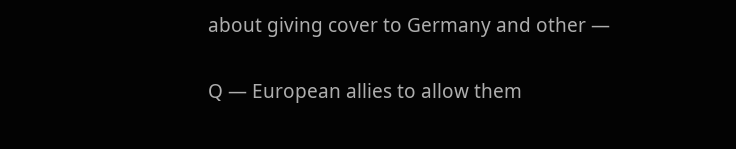about giving cover to Germany and other —


Q — European allies to allow them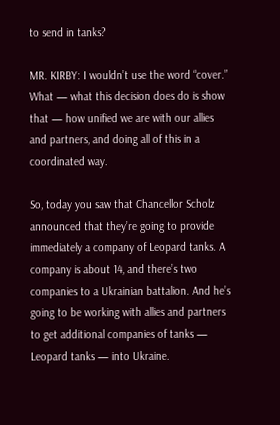to send in tanks?

MR. KIRBY: I wouldn’t use the word “cover.” What — what this decision does do is show that — how unified we are with our allies and partners, and doing all of this in a coordinated way.

So, today you saw that Chancellor Scholz announced that they’re going to provide immediately a company of Leopard tanks. A company is about 14, and there’s two companies to a Ukrainian battalion. And he’s going to be working with allies and partners to get additional companies of tanks — Leopard tanks — into Ukraine.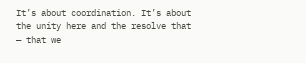It’s about coordination. It’s about the unity here and the resolve that — that we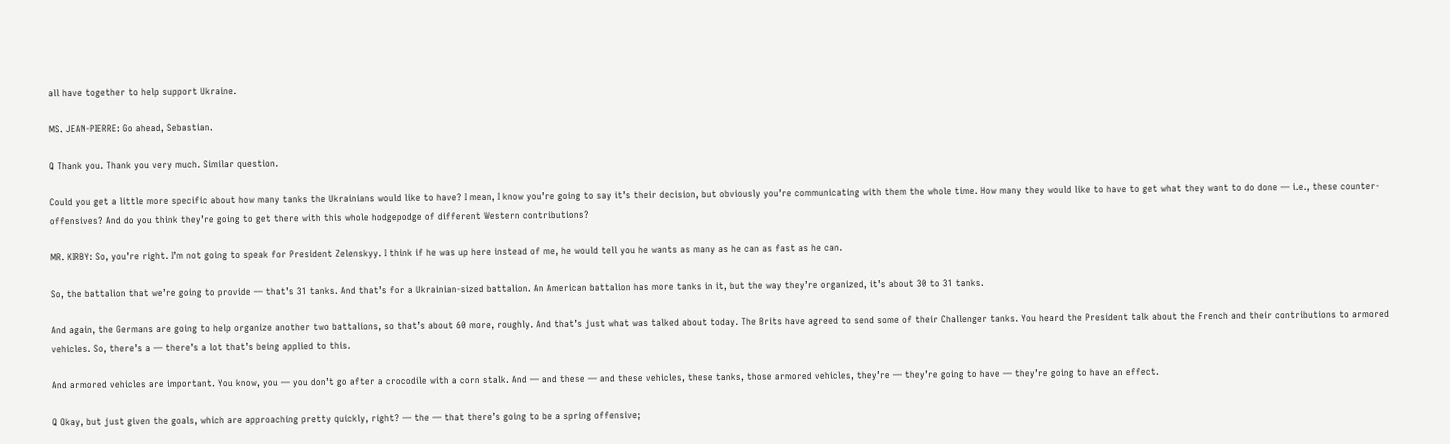all have together to help support Ukraine.

MS. JEAN-PIERRE: Go ahead, Sebastian.

Q Thank you. Thank you very much. Similar question.

Could you get a little more specific about how many tanks the Ukrainians would like to have? I mean, I know you’re going to say it’s their decision, but obviously you’re communicating with them the whole time. How many they would like to have to get what they want to do done — i.e., these counter-offensives? And do you think they’re going to get there with this whole hodgepodge of different Western contributions?

MR. KIRBY: So, you’re right. I’m not going to speak for President Zelenskyy. I think if he was up here instead of me, he would tell you he wants as many as he can as fast as he can.

So, the battalion that we’re going to provide — that’s 31 tanks. And that’s for a Ukrainian-sized battalion. An American battalion has more tanks in it, but the way they’re organized, it’s about 30 to 31 tanks.

And again, the Germans are going to help organize another two battalions, so that’s about 60 more, roughly. And that’s just what was talked about today. The Brits have agreed to send some of their Challenger tanks. You heard the President talk about the French and their contributions to armored vehicles. So, there’s a — there’s a lot that’s being applied to this.

And armored vehicles are important. You know, you — you don’t go after a crocodile with a corn stalk. And — and these — and these vehicles, these tanks, those armored vehicles, they’re — they’re going to have — they’re going to have an effect.

Q Okay, but just given the goals, which are approaching pretty quickly, right? — the — that there’s going to be a spring offensive;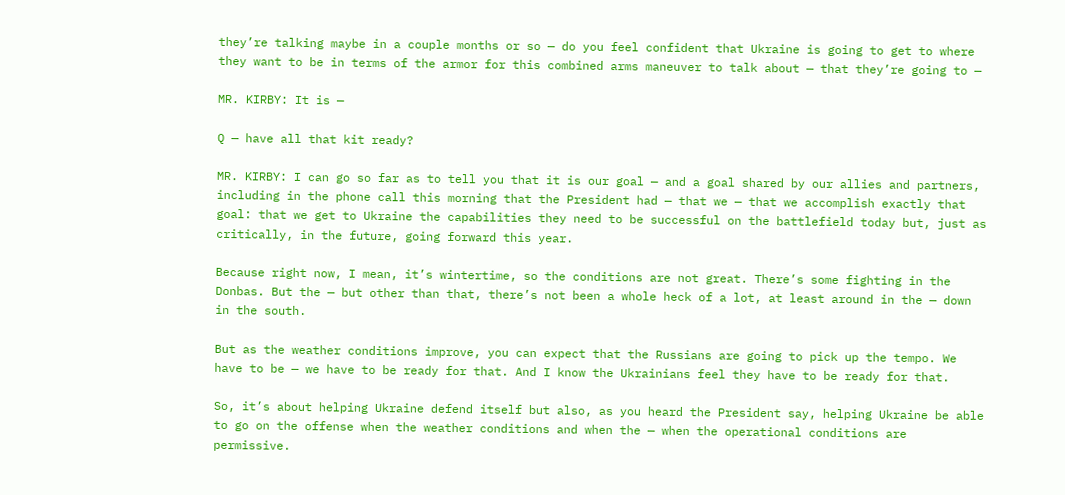they’re talking maybe in a couple months or so — do you feel confident that Ukraine is going to get to where they want to be in terms of the armor for this combined arms maneuver to talk about — that they’re going to —

MR. KIRBY: It is —

Q — have all that kit ready?

MR. KIRBY: I can go so far as to tell you that it is our goal — and a goal shared by our allies and partners, including in the phone call this morning that the President had — that we — that we accomplish exactly that goal: that we get to Ukraine the capabilities they need to be successful on the battlefield today but, just as critically, in the future, going forward this year.

Because right now, I mean, it’s wintertime, so the conditions are not great. There’s some fighting in the Donbas. But the — but other than that, there’s not been a whole heck of a lot, at least around in the — down in the south.

But as the weather conditions improve, you can expect that the Russians are going to pick up the tempo. We have to be — we have to be ready for that. And I know the Ukrainians feel they have to be ready for that.

So, it’s about helping Ukraine defend itself but also, as you heard the President say, helping Ukraine be able to go on the offense when the weather conditions and when the — when the operational conditions are permissive.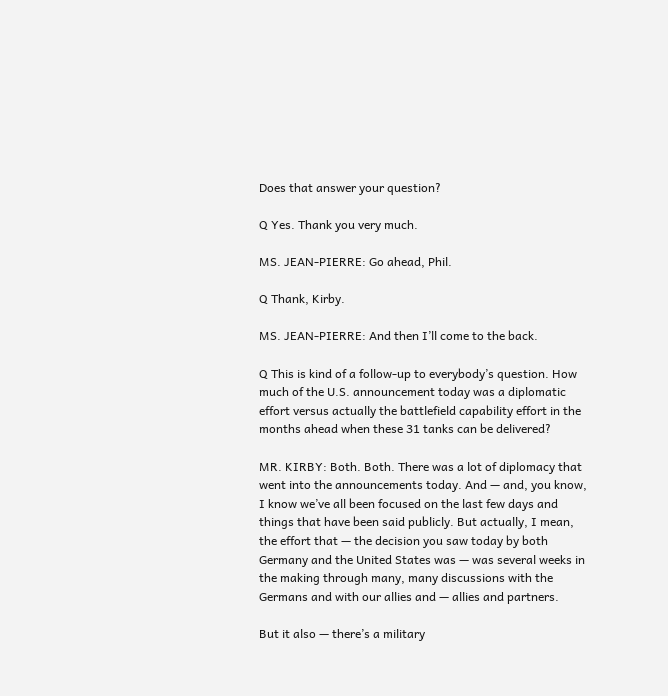Does that answer your question?

Q Yes. Thank you very much.

MS. JEAN-PIERRE: Go ahead, Phil.

Q Thank, Kirby.

MS. JEAN-PIERRE: And then I’ll come to the back.

Q This is kind of a follow-up to everybody’s question. How much of the U.S. announcement today was a diplomatic effort versus actually the battlefield capability effort in the months ahead when these 31 tanks can be delivered?

MR. KIRBY: Both. Both. There was a lot of diplomacy that went into the announcements today. And — and, you know, I know we’ve all been focused on the last few days and things that have been said publicly. But actually, I mean, the effort that — the decision you saw today by both Germany and the United States was — was several weeks in the making through many, many discussions with the Germans and with our allies and — allies and partners.

But it also — there’s a military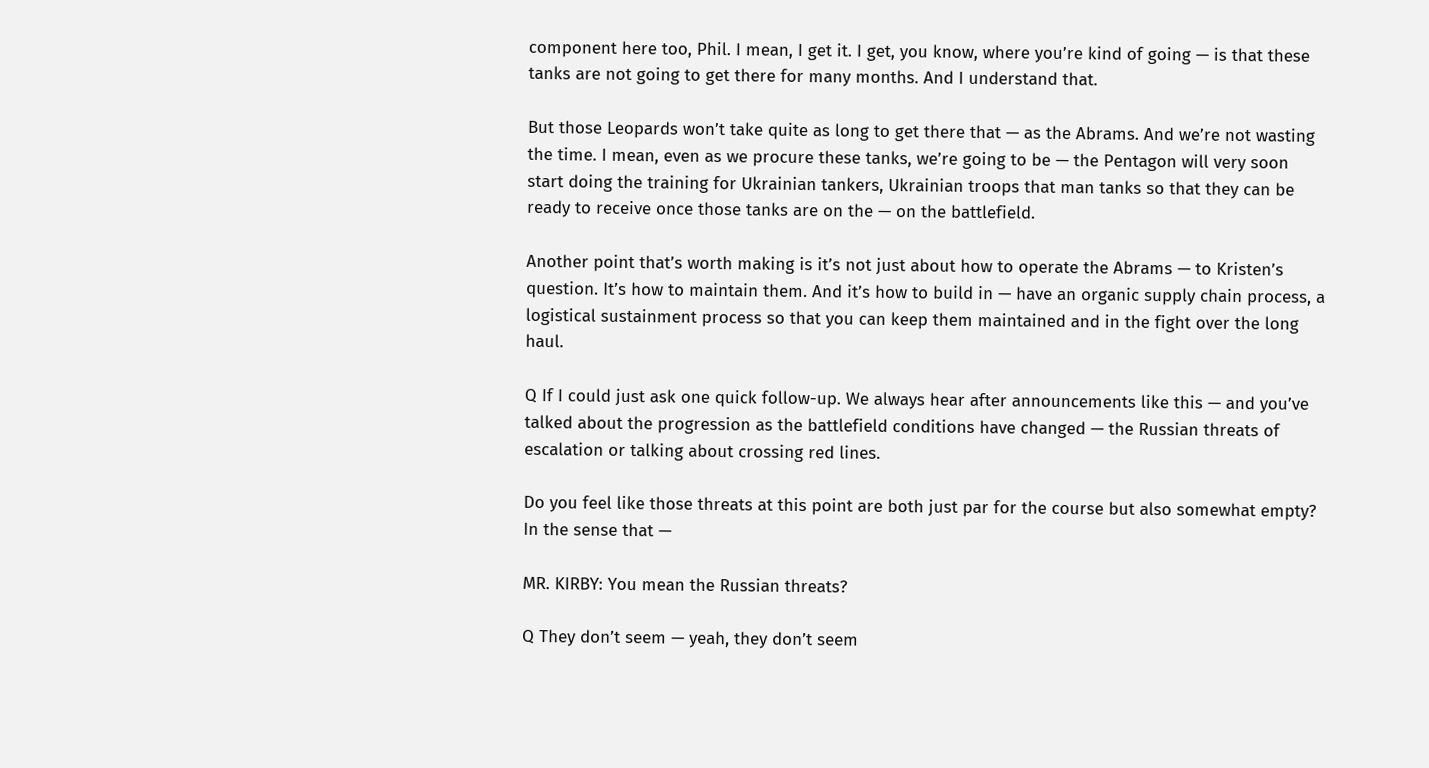component here too, Phil. I mean, I get it. I get, you know, where you’re kind of going — is that these tanks are not going to get there for many months. And I understand that.

But those Leopards won’t take quite as long to get there that — as the Abrams. And we’re not wasting the time. I mean, even as we procure these tanks, we’re going to be — the Pentagon will very soon start doing the training for Ukrainian tankers, Ukrainian troops that man tanks so that they can be ready to receive once those tanks are on the — on the battlefield.

Another point that’s worth making is it’s not just about how to operate the Abrams — to Kristen’s question. It’s how to maintain them. And it’s how to build in — have an organic supply chain process, a logistical sustainment process so that you can keep them maintained and in the fight over the long haul.

Q If I could just ask one quick follow-up. We always hear after announcements like this — and you’ve talked about the progression as the battlefield conditions have changed — the Russian threats of escalation or talking about crossing red lines.

Do you feel like those threats at this point are both just par for the course but also somewhat empty? In the sense that —

MR. KIRBY: You mean the Russian threats?

Q They don’t seem — yeah, they don’t seem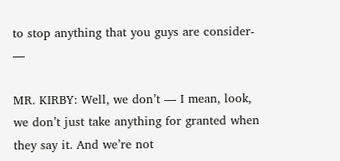to stop anything that you guys are consider- —

MR. KIRBY: Well, we don’t — I mean, look, we don’t just take anything for granted when they say it. And we’re not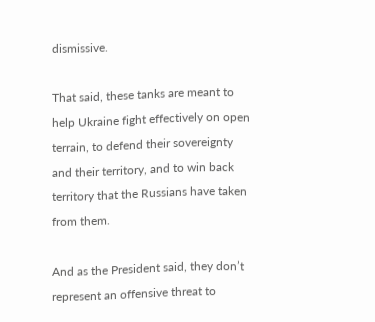dismissive.

That said, these tanks are meant to help Ukraine fight effectively on open terrain, to defend their sovereignty and their territory, and to win back territory that the Russians have taken from them.

And as the President said, they don’t represent an offensive threat to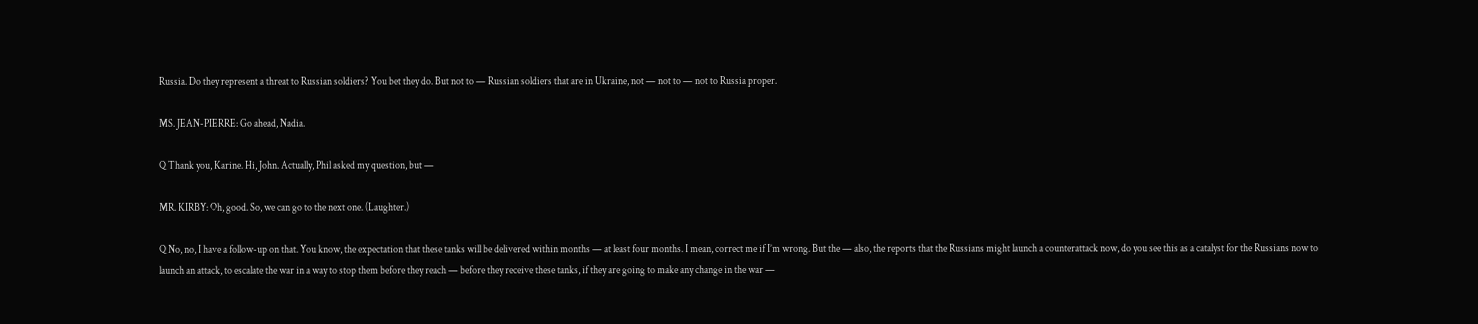Russia. Do they represent a threat to Russian soldiers? You bet they do. But not to — Russian soldiers that are in Ukraine, not — not to — not to Russia proper.

MS. JEAN-PIERRE: Go ahead, Nadia.

Q Thank you, Karine. Hi, John. Actually, Phil asked my question, but —

MR. KIRBY: Oh, good. So, we can go to the next one. (Laughter.)

Q No, no, I have a follow-up on that. You know, the expectation that these tanks will be delivered within months — at least four months. I mean, correct me if I’m wrong. But the — also, the reports that the Russians might launch a counterattack now, do you see this as a catalyst for the Russians now to launch an attack, to escalate the war in a way to stop them before they reach — before they receive these tanks, if they are going to make any change in the war —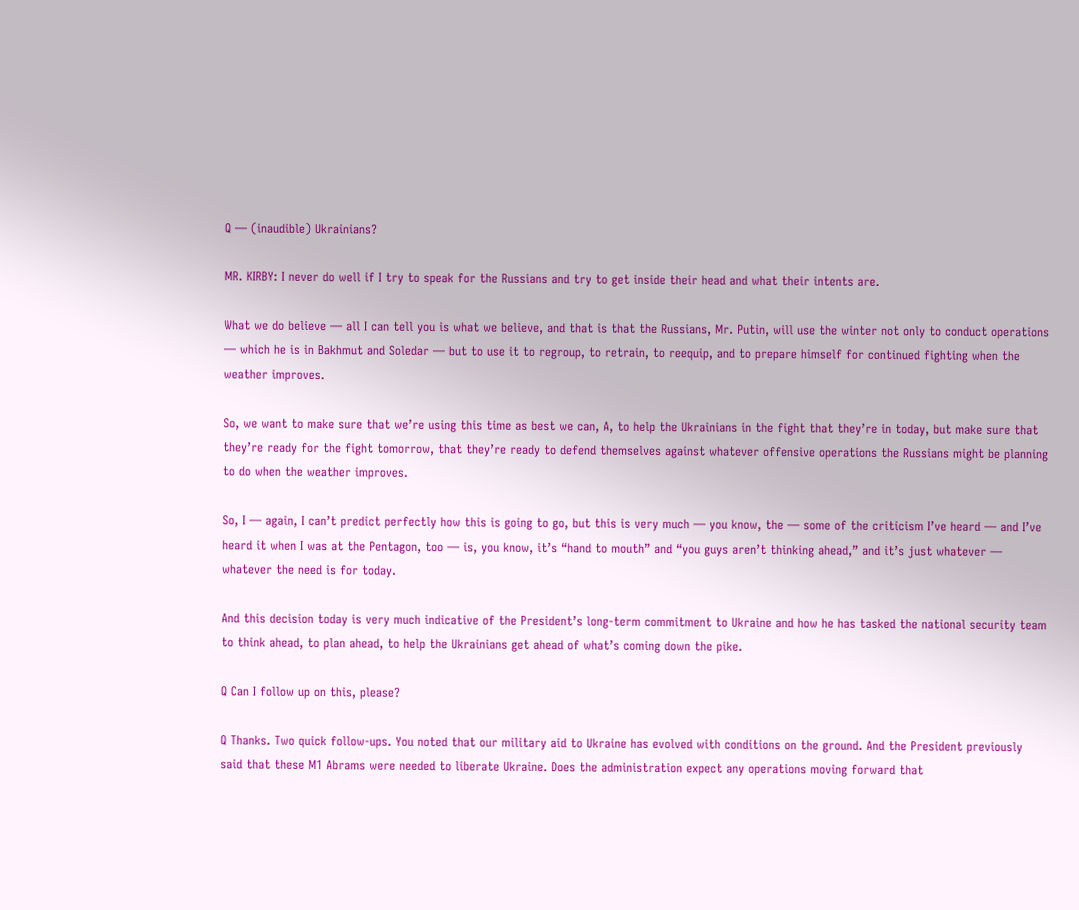Q — (inaudible) Ukrainians?

MR. KIRBY: I never do well if I try to speak for the Russians and try to get inside their head and what their intents are.

What we do believe — all I can tell you is what we believe, and that is that the Russians, Mr. Putin, will use the winter not only to conduct operations — which he is in Bakhmut and Soledar — but to use it to regroup, to retrain, to reequip, and to prepare himself for continued fighting when the weather improves.

So, we want to make sure that we’re using this time as best we can, A, to help the Ukrainians in the fight that they’re in today, but make sure that they’re ready for the fight tomorrow, that they’re ready to defend themselves against whatever offensive operations the Russians might be planning to do when the weather improves.

So, I — again, I can’t predict perfectly how this is going to go, but this is very much — you know, the — some of the criticism I’ve heard — and I’ve heard it when I was at the Pentagon, too — is, you know, it’s “hand to mouth” and “you guys aren’t thinking ahead,” and it’s just whatever — whatever the need is for today.

And this decision today is very much indicative of the President’s long-term commitment to Ukraine and how he has tasked the national security team to think ahead, to plan ahead, to help the Ukrainians get ahead of what’s coming down the pike.

Q Can I follow up on this, please?

Q Thanks. Two quick follow-ups. You noted that our military aid to Ukraine has evolved with conditions on the ground. And the President previously said that these M1 Abrams were needed to liberate Ukraine. Does the administration expect any operations moving forward that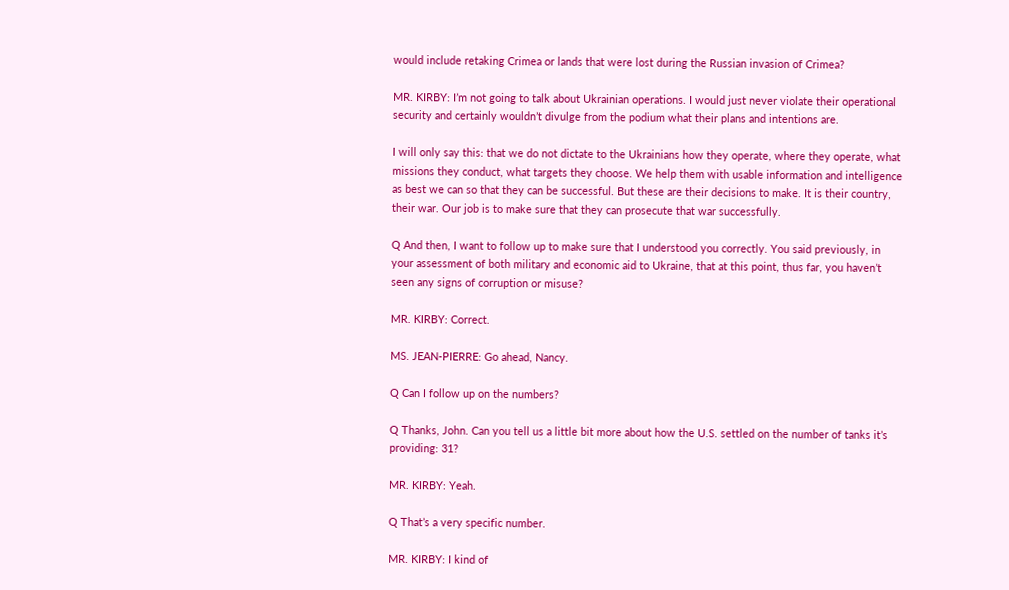would include retaking Crimea or lands that were lost during the Russian invasion of Crimea?

MR. KIRBY: I’m not going to talk about Ukrainian operations. I would just never violate their operational security and certainly wouldn’t divulge from the podium what their plans and intentions are.

I will only say this: that we do not dictate to the Ukrainians how they operate, where they operate, what missions they conduct, what targets they choose. We help them with usable information and intelligence as best we can so that they can be successful. But these are their decisions to make. It is their country, their war. Our job is to make sure that they can prosecute that war successfully.

Q And then, I want to follow up to make sure that I understood you correctly. You said previously, in your assessment of both military and economic aid to Ukraine, that at this point, thus far, you haven’t seen any signs of corruption or misuse?

MR. KIRBY: Correct.

MS. JEAN-PIERRE: Go ahead, Nancy.

Q Can I follow up on the numbers?

Q Thanks, John. Can you tell us a little bit more about how the U.S. settled on the number of tanks it’s providing: 31?

MR. KIRBY: Yeah.

Q That’s a very specific number.

MR. KIRBY: I kind of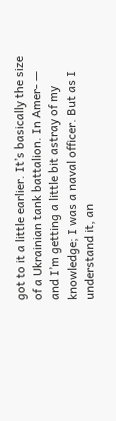got to it a little earlier. It’s basically the size of a Ukrainian tank battalion. In Amer- — and I’m getting a little bit astray of my knowledge; I was a naval officer. But as I understand it, an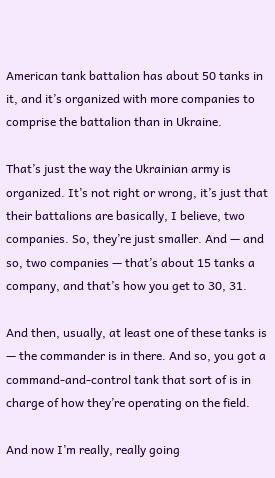American tank battalion has about 50 tanks in it, and it’s organized with more companies to comprise the battalion than in Ukraine.

That’s just the way the Ukrainian army is organized. It’s not right or wrong, it’s just that their battalions are basically, I believe, two companies. So, they’re just smaller. And — and so, two companies — that’s about 15 tanks a company, and that’s how you get to 30, 31.

And then, usually, at least one of these tanks is — the commander is in there. And so, you got a command-and-control tank that sort of is in charge of how they’re operating on the field.

And now I’m really, really going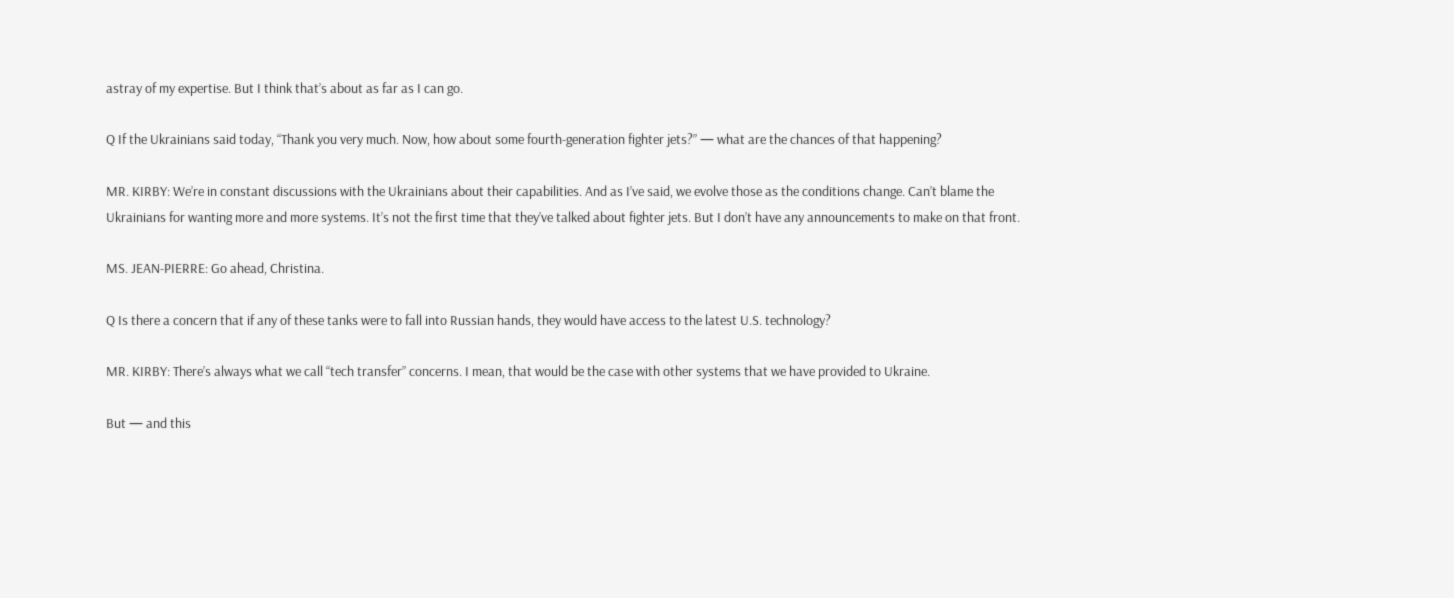astray of my expertise. But I think that’s about as far as I can go.

Q If the Ukrainians said today, “Thank you very much. Now, how about some fourth-generation fighter jets?” — what are the chances of that happening?

MR. KIRBY: We’re in constant discussions with the Ukrainians about their capabilities. And as I’ve said, we evolve those as the conditions change. Can’t blame the Ukrainians for wanting more and more systems. It’s not the first time that they’ve talked about fighter jets. But I don’t have any announcements to make on that front.

MS. JEAN-PIERRE: Go ahead, Christina.

Q Is there a concern that if any of these tanks were to fall into Russian hands, they would have access to the latest U.S. technology?

MR. KIRBY: There’s always what we call “tech transfer” concerns. I mean, that would be the case with other systems that we have provided to Ukraine.

But — and this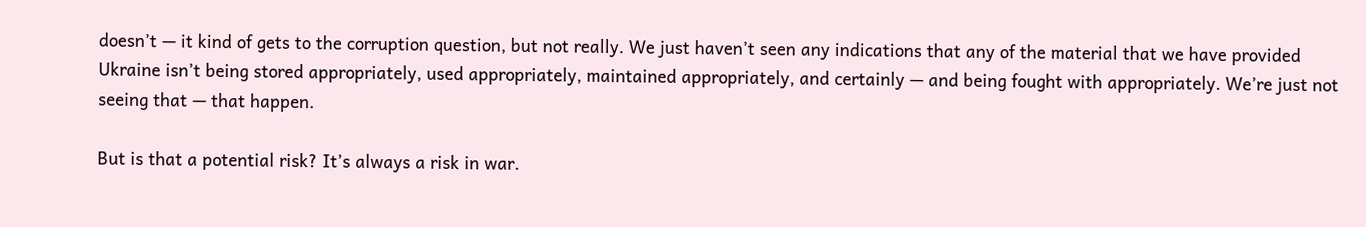doesn’t — it kind of gets to the corruption question, but not really. We just haven’t seen any indications that any of the material that we have provided Ukraine isn’t being stored appropriately, used appropriately, maintained appropriately, and certainly — and being fought with appropriately. We’re just not seeing that — that happen.

But is that a potential risk? It’s always a risk in war.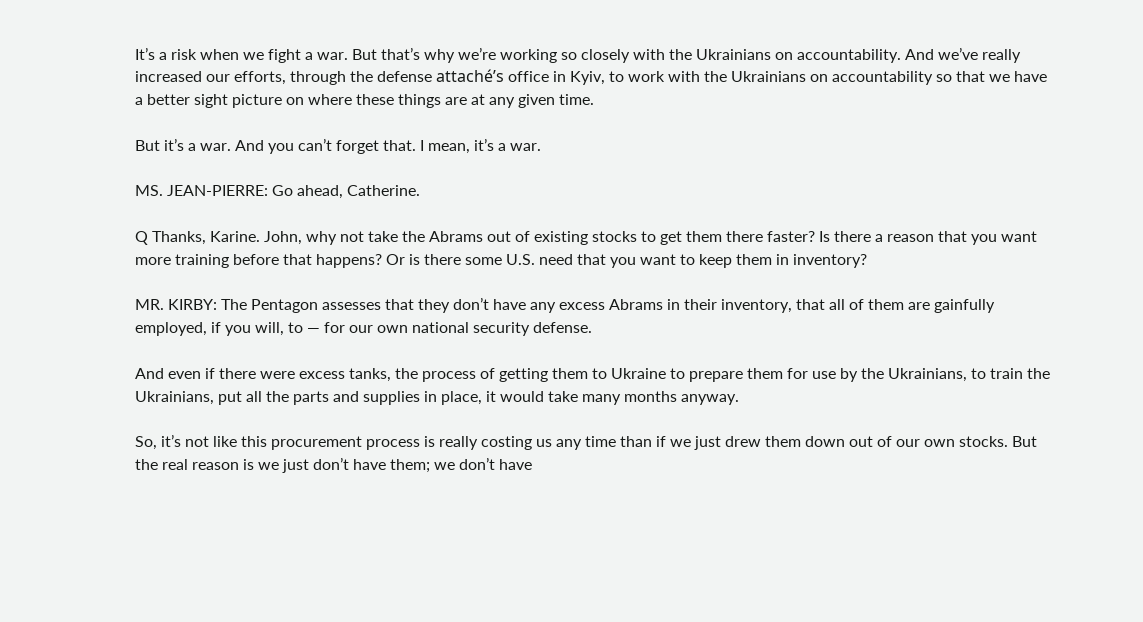It’s a risk when we fight a war. But that’s why we’re working so closely with the Ukrainians on accountability. And we’ve really increased our efforts, through the defense attaché’s office in Kyiv, to work with the Ukrainians on accountability so that we have a better sight picture on where these things are at any given time.

But it’s a war. And you can’t forget that. I mean, it’s a war.

MS. JEAN-PIERRE: Go ahead, Catherine.

Q Thanks, Karine. John, why not take the Abrams out of existing stocks to get them there faster? Is there a reason that you want more training before that happens? Or is there some U.S. need that you want to keep them in inventory?

MR. KIRBY: The Pentagon assesses that they don’t have any excess Abrams in their inventory, that all of them are gainfully employed, if you will, to — for our own national security defense.

And even if there were excess tanks, the process of getting them to Ukraine to prepare them for use by the Ukrainians, to train the Ukrainians, put all the parts and supplies in place, it would take many months anyway.

So, it’s not like this procurement process is really costing us any time than if we just drew them down out of our own stocks. But the real reason is we just don’t have them; we don’t have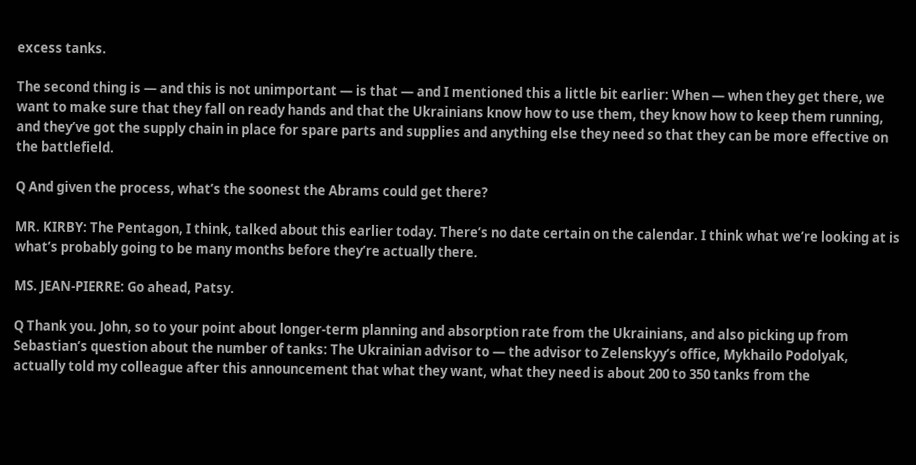excess tanks.

The second thing is — and this is not unimportant — is that — and I mentioned this a little bit earlier: When — when they get there, we want to make sure that they fall on ready hands and that the Ukrainians know how to use them, they know how to keep them running, and they’ve got the supply chain in place for spare parts and supplies and anything else they need so that they can be more effective on the battlefield.

Q And given the process, what’s the soonest the Abrams could get there?

MR. KIRBY: The Pentagon, I think, talked about this earlier today. There’s no date certain on the calendar. I think what we’re looking at is what’s probably going to be many months before they’re actually there.

MS. JEAN-PIERRE: Go ahead, Patsy.

Q Thank you. John, so to your point about longer-term planning and absorption rate from the Ukrainians, and also picking up from Sebastian’s question about the number of tanks: The Ukrainian advisor to — the advisor to Zelenskyy’s office, Mykhailo Podolyak, actually told my colleague after this announcement that what they want, what they need is about 200 to 350 tanks from the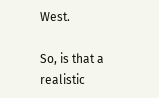West.

So, is that a realistic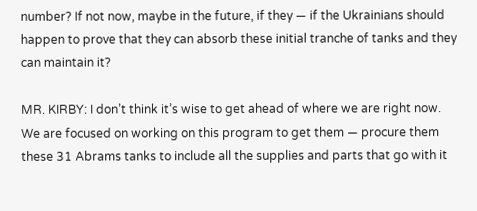number? If not now, maybe in the future, if they — if the Ukrainians should happen to prove that they can absorb these initial tranche of tanks and they can maintain it?

MR. KIRBY: I don’t think it’s wise to get ahead of where we are right now. We are focused on working on this program to get them — procure them these 31 Abrams tanks to include all the supplies and parts that go with it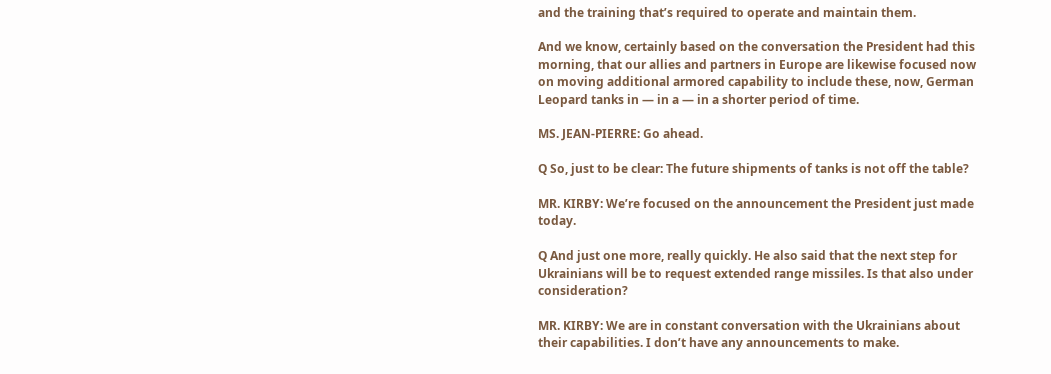and the training that’s required to operate and maintain them.

And we know, certainly based on the conversation the President had this morning, that our allies and partners in Europe are likewise focused now on moving additional armored capability to include these, now, German Leopard tanks in — in a — in a shorter period of time.

MS. JEAN-PIERRE: Go ahead.

Q So, just to be clear: The future shipments of tanks is not off the table?

MR. KIRBY: We’re focused on the announcement the President just made today.

Q And just one more, really quickly. He also said that the next step for Ukrainians will be to request extended range missiles. Is that also under consideration?

MR. KIRBY: We are in constant conversation with the Ukrainians about their capabilities. I don’t have any announcements to make.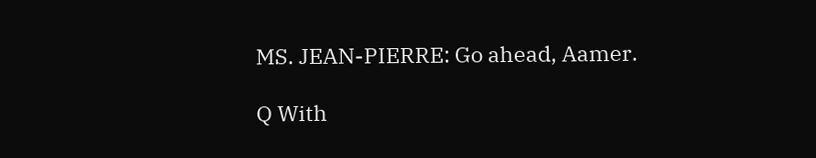MS. JEAN-PIERRE: Go ahead, Aamer.

Q With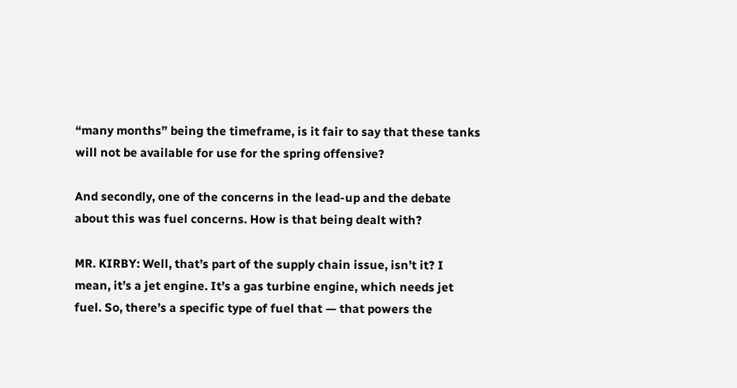“many months” being the timeframe, is it fair to say that these tanks will not be available for use for the spring offensive?

And secondly, one of the concerns in the lead-up and the debate about this was fuel concerns. How is that being dealt with?

MR. KIRBY: Well, that’s part of the supply chain issue, isn’t it? I mean, it’s a jet engine. It’s a gas turbine engine, which needs jet fuel. So, there’s a specific type of fuel that — that powers the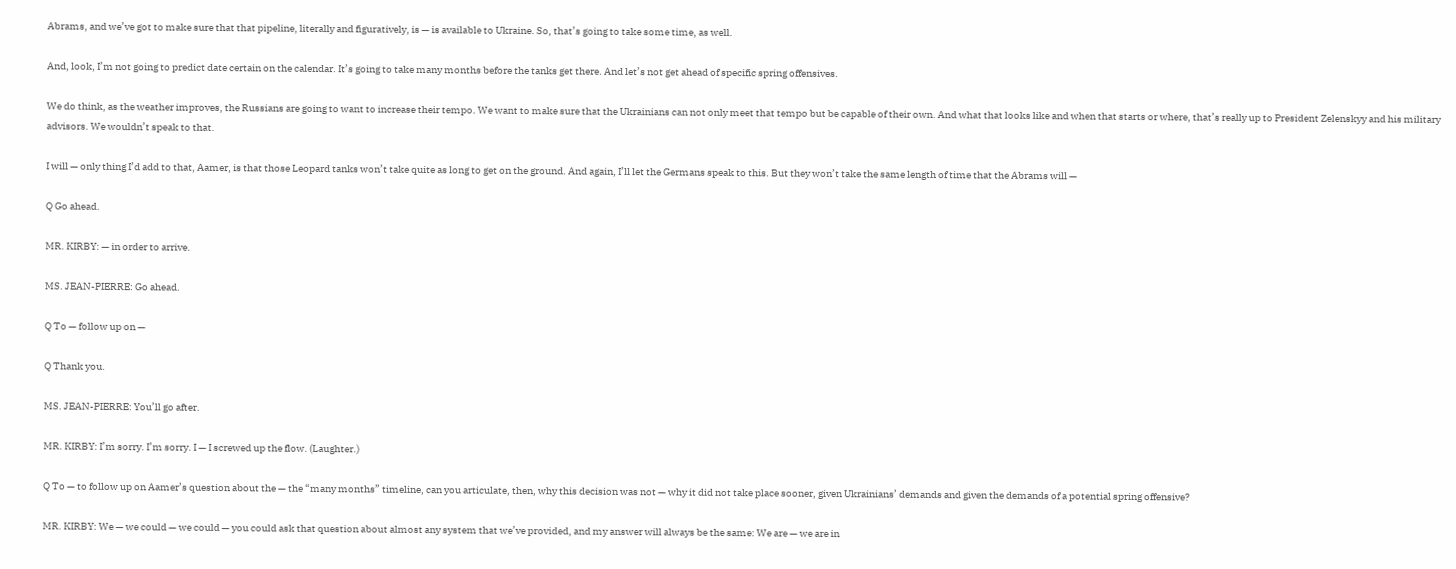Abrams, and we’ve got to make sure that that pipeline, literally and figuratively, is — is available to Ukraine. So, that’s going to take some time, as well.

And, look, I’m not going to predict date certain on the calendar. It’s going to take many months before the tanks get there. And let’s not get ahead of specific spring offensives.

We do think, as the weather improves, the Russians are going to want to increase their tempo. We want to make sure that the Ukrainians can not only meet that tempo but be capable of their own. And what that looks like and when that starts or where, that’s really up to President Zelenskyy and his military advisors. We wouldn’t speak to that.

I will — only thing I’d add to that, Aamer, is that those Leopard tanks won’t take quite as long to get on the ground. And again, I’ll let the Germans speak to this. But they won’t take the same length of time that the Abrams will —

Q Go ahead.

MR. KIRBY: — in order to arrive.

MS. JEAN-PIERRE: Go ahead.

Q To — follow up on —

Q Thank you.

MS. JEAN-PIERRE: You’ll go after.

MR. KIRBY: I’m sorry. I’m sorry. I — I screwed up the flow. (Laughter.)

Q To — to follow up on Aamer’s question about the — the “many months” timeline, can you articulate, then, why this decision was not — why it did not take place sooner, given Ukrainians’ demands and given the demands of a potential spring offensive?

MR. KIRBY: We — we could — we could — you could ask that question about almost any system that we’ve provided, and my answer will always be the same: We are — we are in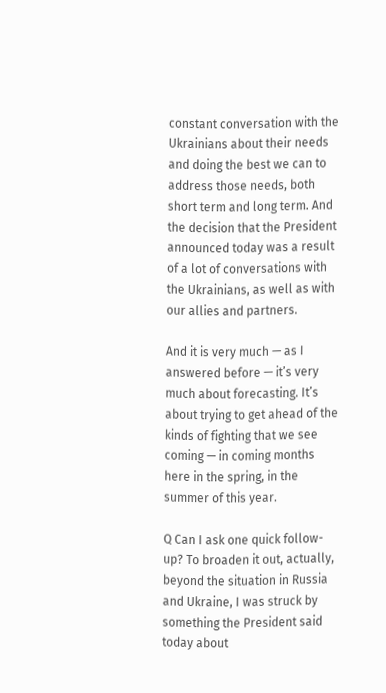constant conversation with the Ukrainians about their needs and doing the best we can to address those needs, both short term and long term. And the decision that the President announced today was a result of a lot of conversations with the Ukrainians, as well as with our allies and partners.

And it is very much — as I answered before — it’s very much about forecasting. It’s about trying to get ahead of the kinds of fighting that we see coming — in coming months here in the spring, in the summer of this year.

Q Can I ask one quick follow-up? To broaden it out, actually, beyond the situation in Russia and Ukraine, I was struck by something the President said today about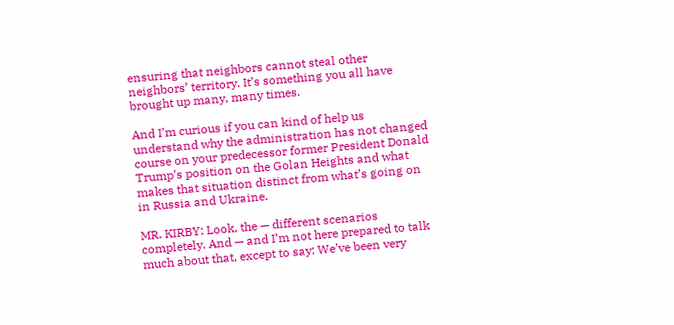ensuring that neighbors cannot steal other neighbors’ territory. It’s something you all have brought up many, many times.

And I’m curious if you can kind of help us understand why the administration has not changed course on your predecessor former President Donald Trump’s position on the Golan Heights and what makes that situation distinct from what’s going on in Russia and Ukraine.

MR. KIRBY: Look, the — different scenarios completely. And — and I’m not here prepared to talk much about that, except to say: We’ve been very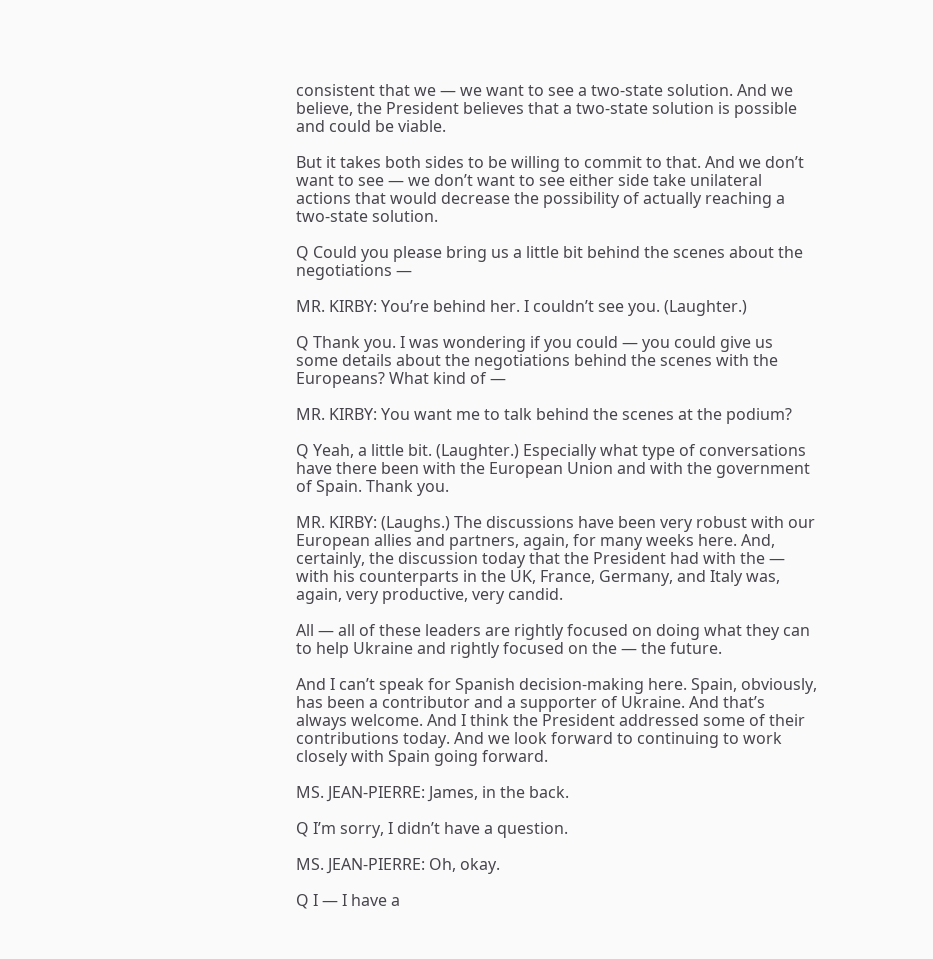consistent that we — we want to see a two-state solution. And we believe, the President believes that a two-state solution is possible and could be viable.

But it takes both sides to be willing to commit to that. And we don’t want to see — we don’t want to see either side take unilateral actions that would decrease the possibility of actually reaching a two-state solution.

Q Could you please bring us a little bit behind the scenes about the negotiations —

MR. KIRBY: You’re behind her. I couldn’t see you. (Laughter.)

Q Thank you. I was wondering if you could — you could give us some details about the negotiations behind the scenes with the Europeans? What kind of —

MR. KIRBY: You want me to talk behind the scenes at the podium?

Q Yeah, a little bit. (Laughter.) Especially what type of conversations have there been with the European Union and with the government of Spain. Thank you.

MR. KIRBY: (Laughs.) The discussions have been very robust with our European allies and partners, again, for many weeks here. And, certainly, the discussion today that the President had with the — with his counterparts in the UK, France, Germany, and Italy was, again, very productive, very candid.

All — all of these leaders are rightly focused on doing what they can to help Ukraine and rightly focused on the — the future.

And I can’t speak for Spanish decision-making here. Spain, obviously, has been a contributor and a supporter of Ukraine. And that’s always welcome. And I think the President addressed some of their contributions today. And we look forward to continuing to work closely with Spain going forward.

MS. JEAN-PIERRE: James, in the back.

Q I’m sorry, I didn’t have a question.

MS. JEAN-PIERRE: Oh, okay.

Q I — I have a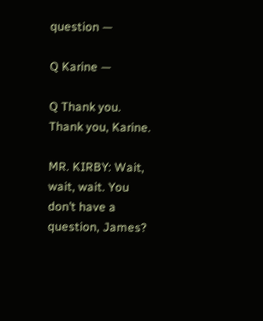question —

Q Karine —

Q Thank you. Thank you, Karine.

MR. KIRBY: Wait, wait, wait. You don’t have a question, James?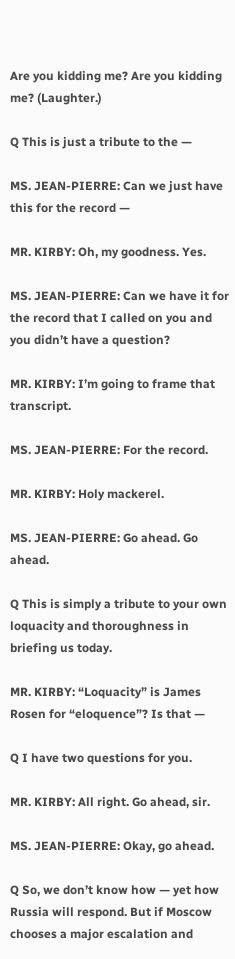Are you kidding me? Are you kidding me? (Laughter.)

Q This is just a tribute to the —

MS. JEAN-PIERRE: Can we just have this for the record —

MR. KIRBY: Oh, my goodness. Yes.

MS. JEAN-PIERRE: Can we have it for the record that I called on you and you didn’t have a question?

MR. KIRBY: I’m going to frame that transcript.

MS. JEAN-PIERRE: For the record.

MR. KIRBY: Holy mackerel.

MS. JEAN-PIERRE: Go ahead. Go ahead.

Q This is simply a tribute to your own loquacity and thoroughness in briefing us today.

MR. KIRBY: “Loquacity” is James Rosen for “eloquence”? Is that —

Q I have two questions for you.

MR. KIRBY: All right. Go ahead, sir.

MS. JEAN-PIERRE: Okay, go ahead.

Q So, we don’t know how — yet how Russia will respond. But if Moscow chooses a major escalation and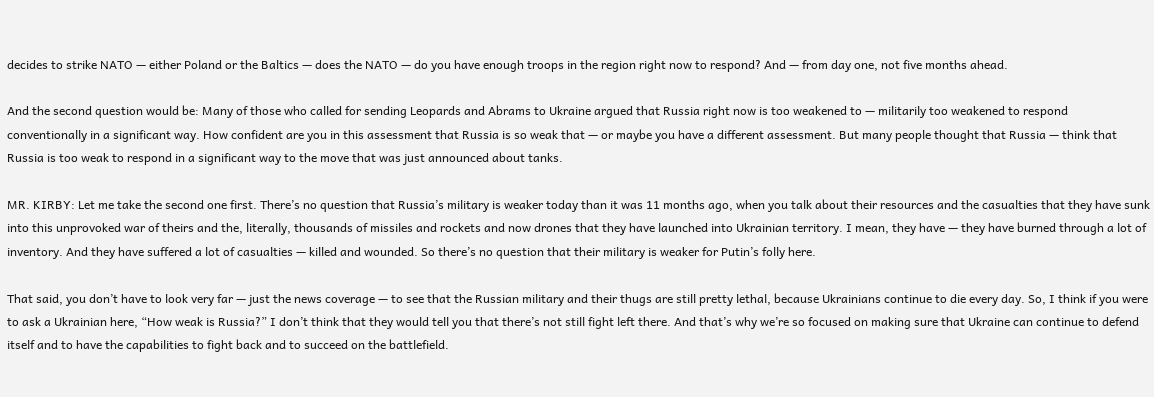decides to strike NATO — either Poland or the Baltics — does the NATO — do you have enough troops in the region right now to respond? And — from day one, not five months ahead.

And the second question would be: Many of those who called for sending Leopards and Abrams to Ukraine argued that Russia right now is too weakened to — militarily too weakened to respond conventionally in a significant way. How confident are you in this assessment that Russia is so weak that — or maybe you have a different assessment. But many people thought that Russia — think that Russia is too weak to respond in a significant way to the move that was just announced about tanks.

MR. KIRBY: Let me take the second one first. There’s no question that Russia’s military is weaker today than it was 11 months ago, when you talk about their resources and the casualties that they have sunk into this unprovoked war of theirs and the, literally, thousands of missiles and rockets and now drones that they have launched into Ukrainian territory. I mean, they have — they have burned through a lot of inventory. And they have suffered a lot of casualties — killed and wounded. So there’s no question that their military is weaker for Putin’s folly here.

That said, you don’t have to look very far — just the news coverage — to see that the Russian military and their thugs are still pretty lethal, because Ukrainians continue to die every day. So, I think if you were to ask a Ukrainian here, “How weak is Russia?” I don’t think that they would tell you that there’s not still fight left there. And that’s why we’re so focused on making sure that Ukraine can continue to defend itself and to have the capabilities to fight back and to succeed on the battlefield.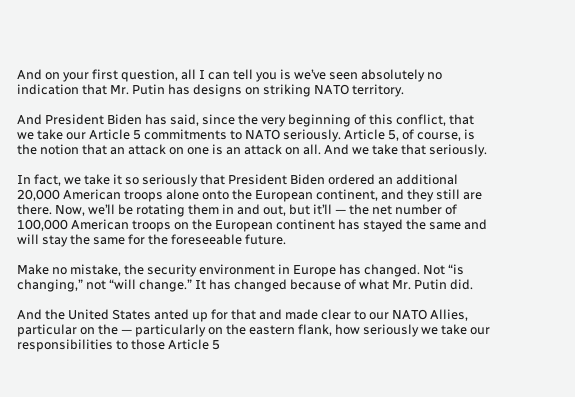And on your first question, all I can tell you is we’ve seen absolutely no indication that Mr. Putin has designs on striking NATO territory.

And President Biden has said, since the very beginning of this conflict, that we take our Article 5 commitments to NATO seriously. Article 5, of course, is the notion that an attack on one is an attack on all. And we take that seriously.

In fact, we take it so seriously that President Biden ordered an additional 20,000 American troops alone onto the European continent, and they still are there. Now, we’ll be rotating them in and out, but it’ll — the net number of 100,000 American troops on the European continent has stayed the same and will stay the same for the foreseeable future.

Make no mistake, the security environment in Europe has changed. Not “is changing,” not “will change.” It has changed because of what Mr. Putin did.

And the United States anted up for that and made clear to our NATO Allies, particular on the — particularly on the eastern flank, how seriously we take our responsibilities to those Article 5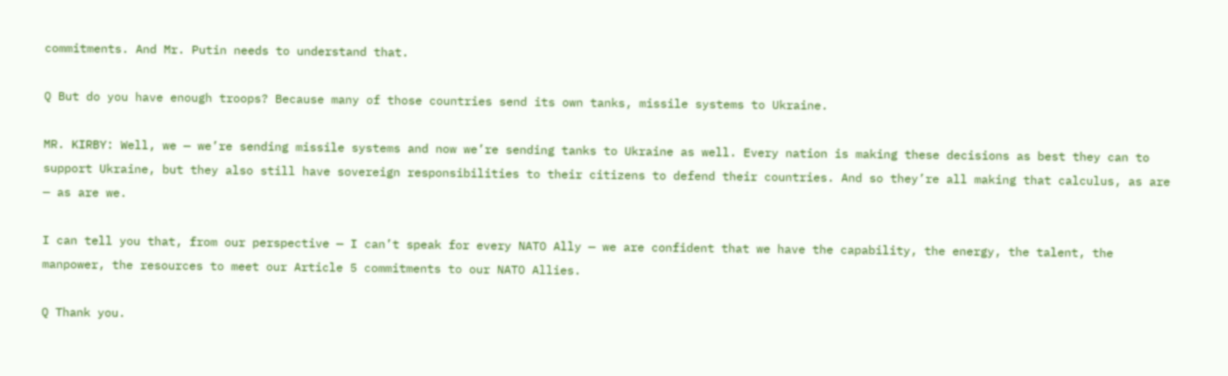commitments. And Mr. Putin needs to understand that.

Q But do you have enough troops? Because many of those countries send its own tanks, missile systems to Ukraine.

MR. KIRBY: Well, we — we’re sending missile systems and now we’re sending tanks to Ukraine as well. Every nation is making these decisions as best they can to support Ukraine, but they also still have sovereign responsibilities to their citizens to defend their countries. And so they’re all making that calculus, as are — as are we.

I can tell you that, from our perspective — I can’t speak for every NATO Ally — we are confident that we have the capability, the energy, the talent, the manpower, the resources to meet our Article 5 commitments to our NATO Allies.

Q Thank you.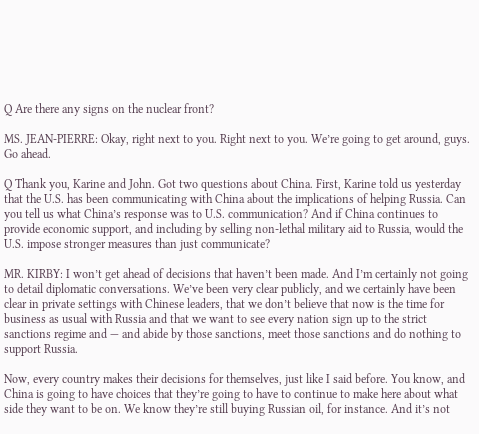Q Are there any signs on the nuclear front?

MS. JEAN-PIERRE: Okay, right next to you. Right next to you. We’re going to get around, guys. Go ahead.

Q Thank you, Karine and John. Got two questions about China. First, Karine told us yesterday that the U.S. has been communicating with China about the implications of helping Russia. Can you tell us what China’s response was to U.S. communication? And if China continues to provide economic support, and including by selling non-lethal military aid to Russia, would the U.S. impose stronger measures than just communicate?

MR. KIRBY: I won’t get ahead of decisions that haven’t been made. And I’m certainly not going to detail diplomatic conversations. We’ve been very clear publicly, and we certainly have been clear in private settings with Chinese leaders, that we don’t believe that now is the time for business as usual with Russia and that we want to see every nation sign up to the strict sanctions regime and — and abide by those sanctions, meet those sanctions and do nothing to support Russia.

Now, every country makes their decisions for themselves, just like I said before. You know, and China is going to have choices that they’re going to have to continue to make here about what side they want to be on. We know they’re still buying Russian oil, for instance. And it’s not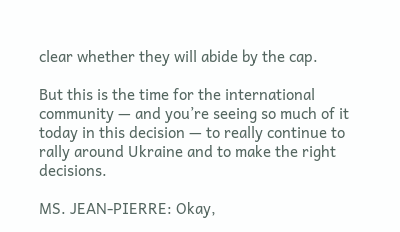clear whether they will abide by the cap.

But this is the time for the international community — and you’re seeing so much of it today in this decision — to really continue to rally around Ukraine and to make the right decisions.

MS. JEAN-PIERRE: Okay,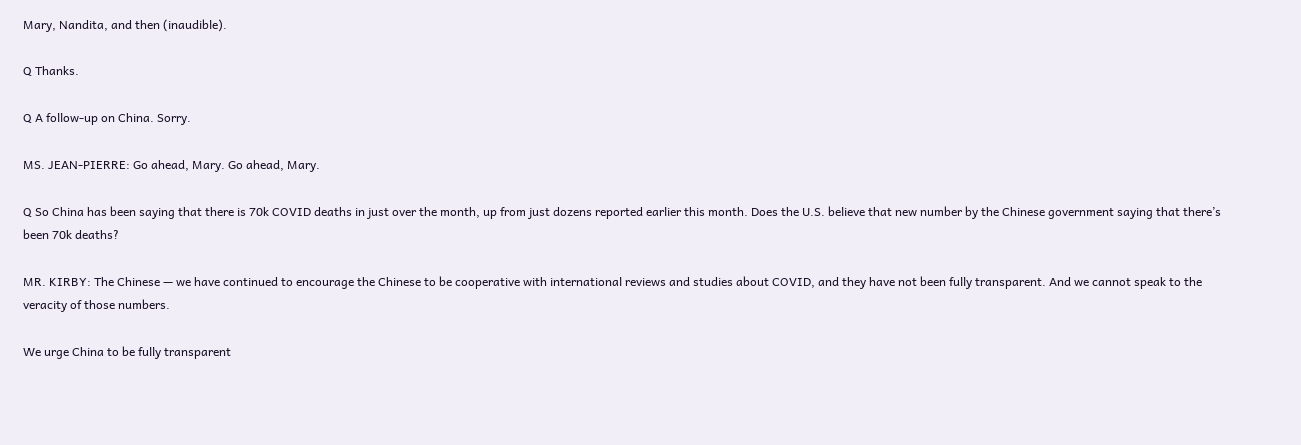Mary, Nandita, and then (inaudible).

Q Thanks.

Q A follow-up on China. Sorry.

MS. JEAN-PIERRE: Go ahead, Mary. Go ahead, Mary.

Q So China has been saying that there is 70k COVID deaths in just over the month, up from just dozens reported earlier this month. Does the U.S. believe that new number by the Chinese government saying that there’s been 70k deaths?

MR. KIRBY: The Chinese — we have continued to encourage the Chinese to be cooperative with international reviews and studies about COVID, and they have not been fully transparent. And we cannot speak to the veracity of those numbers.

We urge China to be fully transparent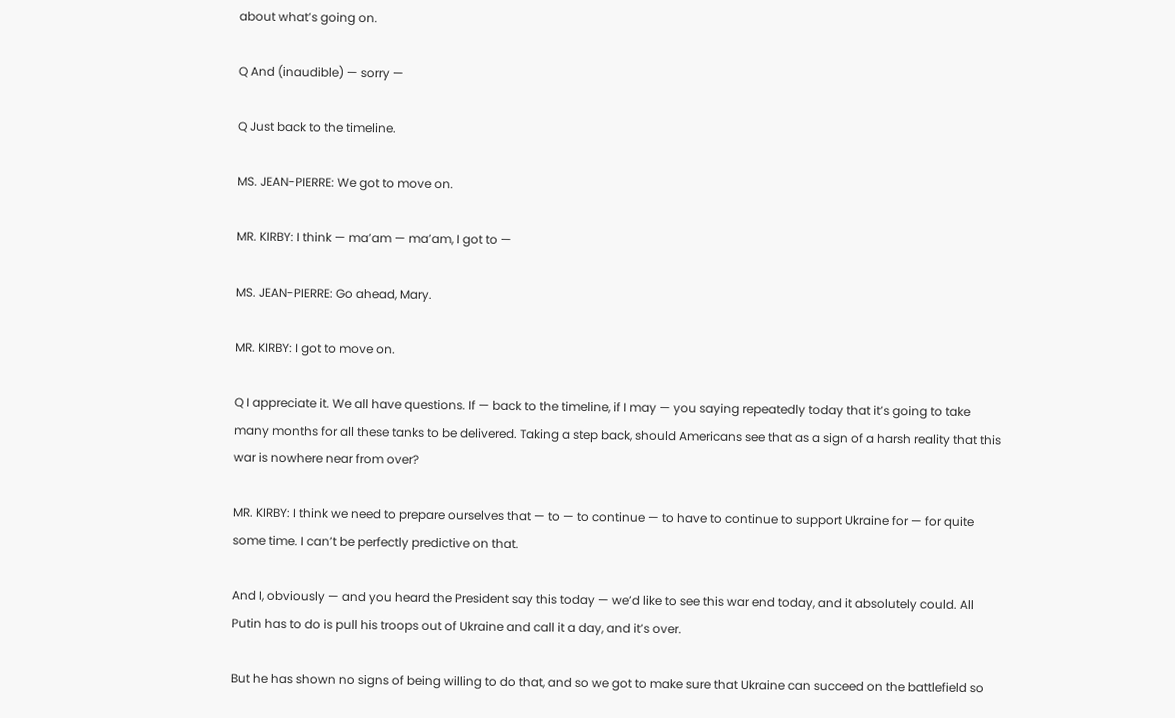about what’s going on.

Q And (inaudible) — sorry —

Q Just back to the timeline.

MS. JEAN-PIERRE: We got to move on.

MR. KIRBY: I think — ma’am — ma’am, I got to —

MS. JEAN-PIERRE: Go ahead, Mary.

MR. KIRBY: I got to move on.

Q I appreciate it. We all have questions. If — back to the timeline, if I may — you saying repeatedly today that it’s going to take many months for all these tanks to be delivered. Taking a step back, should Americans see that as a sign of a harsh reality that this war is nowhere near from over?

MR. KIRBY: I think we need to prepare ourselves that — to — to continue — to have to continue to support Ukraine for — for quite some time. I can’t be perfectly predictive on that.

And I, obviously — and you heard the President say this today — we’d like to see this war end today, and it absolutely could. All Putin has to do is pull his troops out of Ukraine and call it a day, and it’s over.

But he has shown no signs of being willing to do that, and so we got to make sure that Ukraine can succeed on the battlefield so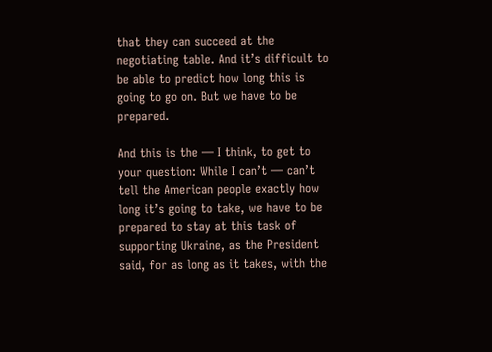that they can succeed at the negotiating table. And it’s difficult to be able to predict how long this is going to go on. But we have to be prepared.

And this is the — I think, to get to your question: While I can’t — can’t tell the American people exactly how long it’s going to take, we have to be prepared to stay at this task of supporting Ukraine, as the President said, for as long as it takes, with the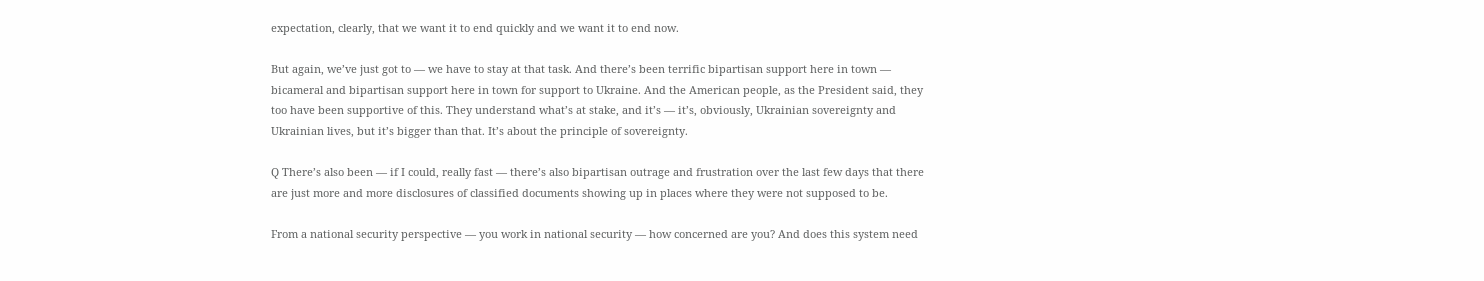expectation, clearly, that we want it to end quickly and we want it to end now.

But again, we’ve just got to — we have to stay at that task. And there’s been terrific bipartisan support here in town — bicameral and bipartisan support here in town for support to Ukraine. And the American people, as the President said, they too have been supportive of this. They understand what’s at stake, and it’s — it’s, obviously, Ukrainian sovereignty and Ukrainian lives, but it’s bigger than that. It’s about the principle of sovereignty.

Q There’s also been — if I could, really fast — there’s also bipartisan outrage and frustration over the last few days that there are just more and more disclosures of classified documents showing up in places where they were not supposed to be.

From a national security perspective — you work in national security — how concerned are you? And does this system need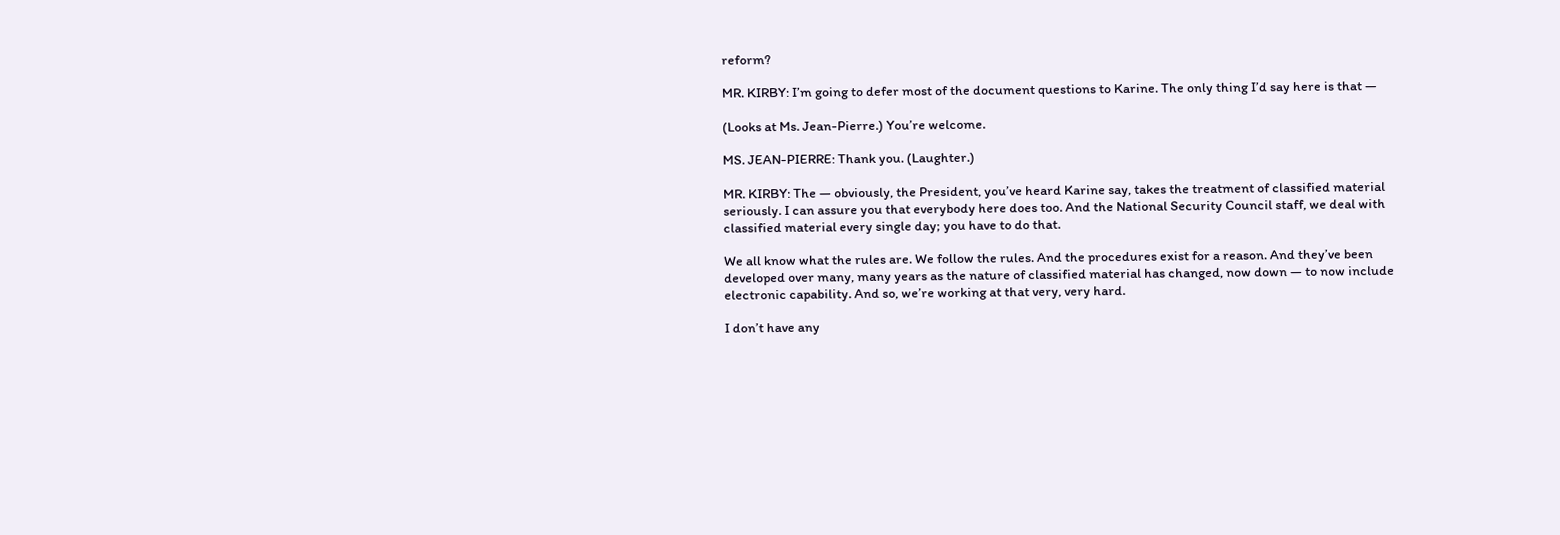reform?

MR. KIRBY: I’m going to defer most of the document questions to Karine. The only thing I’d say here is that —

(Looks at Ms. Jean-Pierre.) You’re welcome.

MS. JEAN-PIERRE: Thank you. (Laughter.)

MR. KIRBY: The — obviously, the President, you’ve heard Karine say, takes the treatment of classified material seriously. I can assure you that everybody here does too. And the National Security Council staff, we deal with classified material every single day; you have to do that.

We all know what the rules are. We follow the rules. And the procedures exist for a reason. And they’ve been developed over many, many years as the nature of classified material has changed, now down — to now include electronic capability. And so, we’re working at that very, very hard.

I don’t have any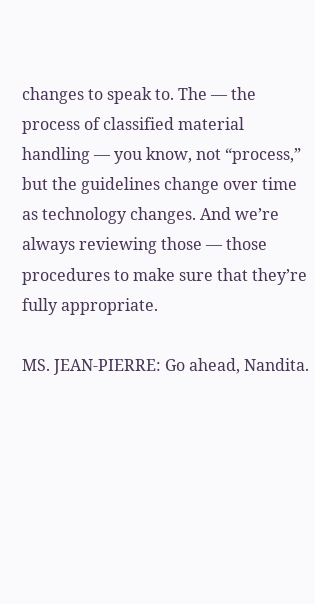changes to speak to. The — the process of classified material handling — you know, not “process,” but the guidelines change over time as technology changes. And we’re always reviewing those — those procedures to make sure that they’re fully appropriate.

MS. JEAN-PIERRE: Go ahead, Nandita.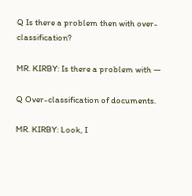Q Is there a problem then with over-classification?

MR. KIRBY: Is there a problem with —

Q Over-classification of documents.

MR. KIRBY: Look, I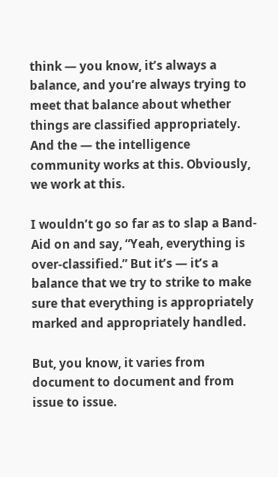think — you know, it’s always a balance, and you’re always trying to meet that balance about whether things are classified appropriately. And the — the intelligence community works at this. Obviously, we work at this.

I wouldn’t go so far as to slap a Band-Aid on and say, “Yeah, everything is over-classified.” But it’s — it’s a balance that we try to strike to make sure that everything is appropriately marked and appropriately handled.

But, you know, it varies from document to document and from issue to issue.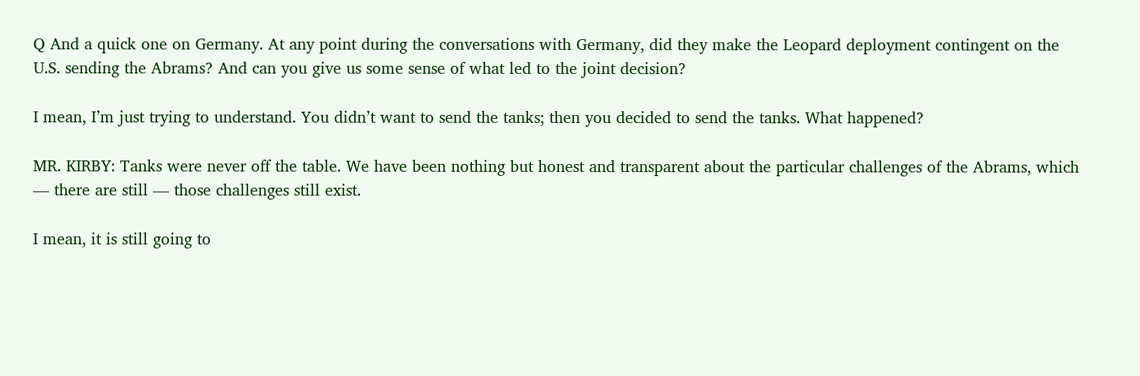Q And a quick one on Germany. At any point during the conversations with Germany, did they make the Leopard deployment contingent on the U.S. sending the Abrams? And can you give us some sense of what led to the joint decision?

I mean, I’m just trying to understand. You didn’t want to send the tanks; then you decided to send the tanks. What happened?

MR. KIRBY: Tanks were never off the table. We have been nothing but honest and transparent about the particular challenges of the Abrams, which — there are still — those challenges still exist.

I mean, it is still going to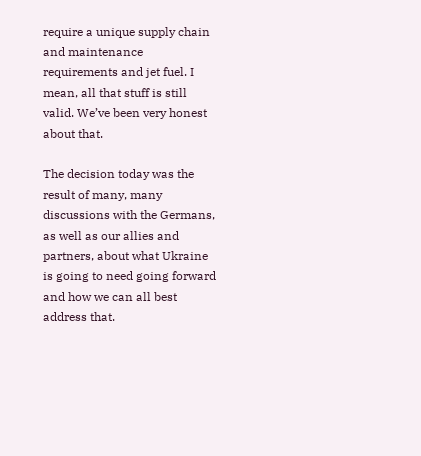require a unique supply chain and maintenance requirements and jet fuel. I mean, all that stuff is still valid. We’ve been very honest about that.

The decision today was the result of many, many discussions with the Germans, as well as our allies and partners, about what Ukraine is going to need going forward and how we can all best address that.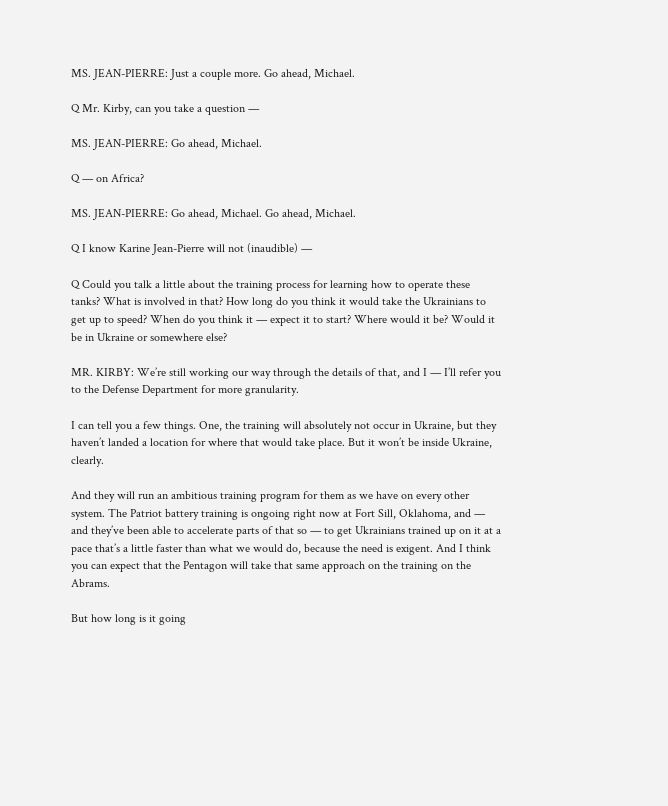MS. JEAN-PIERRE: Just a couple more. Go ahead, Michael.

Q Mr. Kirby, can you take a question —

MS. JEAN-PIERRE: Go ahead, Michael.

Q — on Africa?

MS. JEAN-PIERRE: Go ahead, Michael. Go ahead, Michael.

Q I know Karine Jean-Pierre will not (inaudible) —

Q Could you talk a little about the training process for learning how to operate these tanks? What is involved in that? How long do you think it would take the Ukrainians to get up to speed? When do you think it — expect it to start? Where would it be? Would it be in Ukraine or somewhere else?

MR. KIRBY: We’re still working our way through the details of that, and I — I’ll refer you to the Defense Department for more granularity.

I can tell you a few things. One, the training will absolutely not occur in Ukraine, but they haven’t landed a location for where that would take place. But it won’t be inside Ukraine, clearly.

And they will run an ambitious training program for them as we have on every other system. The Patriot battery training is ongoing right now at Fort Sill, Oklahoma, and — and they’ve been able to accelerate parts of that so — to get Ukrainians trained up on it at a pace that’s a little faster than what we would do, because the need is exigent. And I think you can expect that the Pentagon will take that same approach on the training on the Abrams.

But how long is it going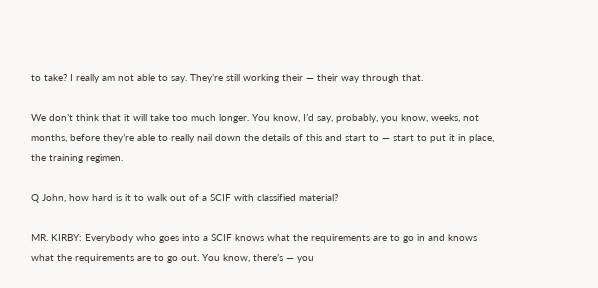to take? I really am not able to say. They’re still working their — their way through that.

We don’t think that it will take too much longer. You know, I’d say, probably, you know, weeks, not months, before they’re able to really nail down the details of this and start to — start to put it in place, the training regimen.

Q John, how hard is it to walk out of a SCIF with classified material?

MR. KIRBY: Everybody who goes into a SCIF knows what the requirements are to go in and knows what the requirements are to go out. You know, there’s — you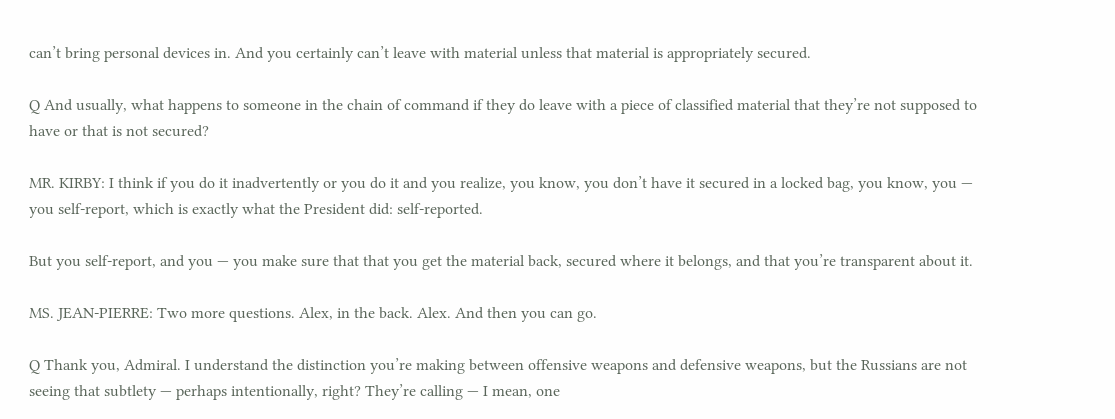can’t bring personal devices in. And you certainly can’t leave with material unless that material is appropriately secured.

Q And usually, what happens to someone in the chain of command if they do leave with a piece of classified material that they’re not supposed to have or that is not secured?

MR. KIRBY: I think if you do it inadvertently or you do it and you realize, you know, you don’t have it secured in a locked bag, you know, you — you self-report, which is exactly what the President did: self-reported.

But you self-report, and you — you make sure that that you get the material back, secured where it belongs, and that you’re transparent about it.

MS. JEAN-PIERRE: Two more questions. Alex, in the back. Alex. And then you can go.

Q Thank you, Admiral. I understand the distinction you’re making between offensive weapons and defensive weapons, but the Russians are not seeing that subtlety — perhaps intentionally, right? They’re calling — I mean, one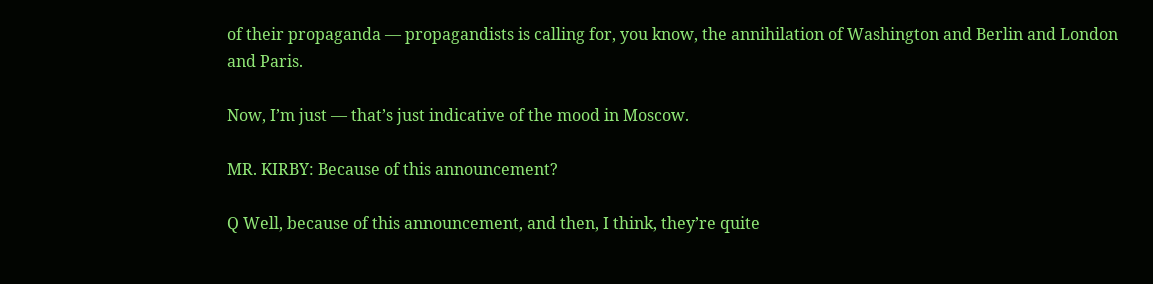of their propaganda — propagandists is calling for, you know, the annihilation of Washington and Berlin and London and Paris.

Now, I’m just — that’s just indicative of the mood in Moscow.

MR. KIRBY: Because of this announcement?

Q Well, because of this announcement, and then, I think, they’re quite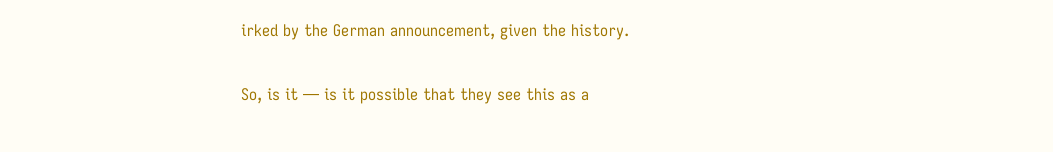irked by the German announcement, given the history.

So, is it — is it possible that they see this as a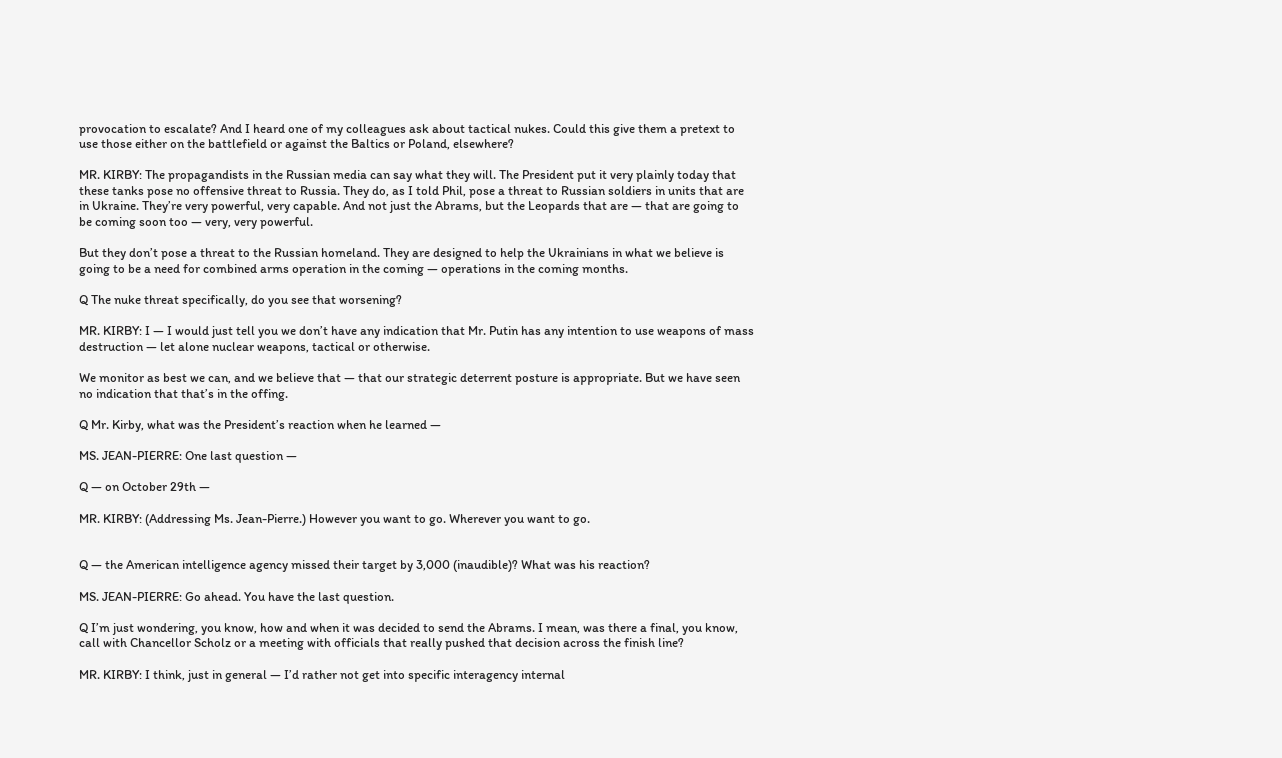provocation to escalate? And I heard one of my colleagues ask about tactical nukes. Could this give them a pretext to use those either on the battlefield or against the Baltics or Poland, elsewhere?

MR. KIRBY: The propagandists in the Russian media can say what they will. The President put it very plainly today that these tanks pose no offensive threat to Russia. They do, as I told Phil, pose a threat to Russian soldiers in units that are in Ukraine. They’re very powerful, very capable. And not just the Abrams, but the Leopards that are — that are going to be coming soon too — very, very powerful.

But they don’t pose a threat to the Russian homeland. They are designed to help the Ukrainians in what we believe is going to be a need for combined arms operation in the coming — operations in the coming months.

Q The nuke threat specifically, do you see that worsening?

MR. KIRBY: I — I would just tell you we don’t have any indication that Mr. Putin has any intention to use weapons of mass destruction — let alone nuclear weapons, tactical or otherwise.

We monitor as best we can, and we believe that — that our strategic deterrent posture is appropriate. But we have seen no indication that that’s in the offing.

Q Mr. Kirby, what was the President’s reaction when he learned —

MS. JEAN-PIERRE: One last question —

Q — on October 29th —

MR. KIRBY: (Addressing Ms. Jean-Pierre.) However you want to go. Wherever you want to go.


Q — the American intelligence agency missed their target by 3,000 (inaudible)? What was his reaction?

MS. JEAN-PIERRE: Go ahead. You have the last question.

Q I’m just wondering, you know, how and when it was decided to send the Abrams. I mean, was there a final, you know, call with Chancellor Scholz or a meeting with officials that really pushed that decision across the finish line?

MR. KIRBY: I think, just in general — I’d rather not get into specific interagency internal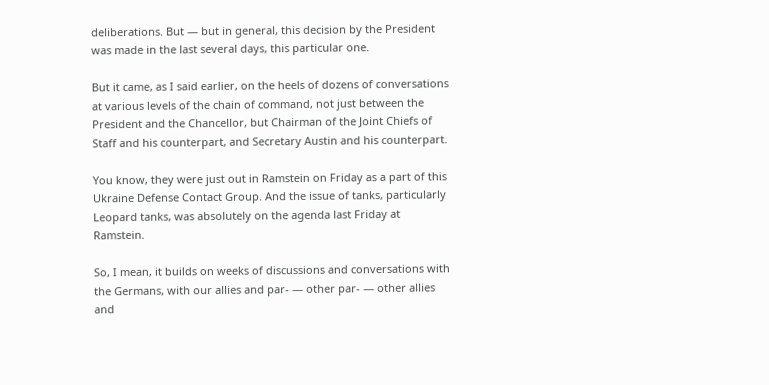deliberations. But — but in general, this decision by the President was made in the last several days, this particular one.

But it came, as I said earlier, on the heels of dozens of conversations at various levels of the chain of command, not just between the President and the Chancellor, but Chairman of the Joint Chiefs of Staff and his counterpart, and Secretary Austin and his counterpart.

You know, they were just out in Ramstein on Friday as a part of this Ukraine Defense Contact Group. And the issue of tanks, particularly Leopard tanks, was absolutely on the agenda last Friday at Ramstein.

So, I mean, it builds on weeks of discussions and conversations with the Germans, with our allies and par- — other par- — other allies and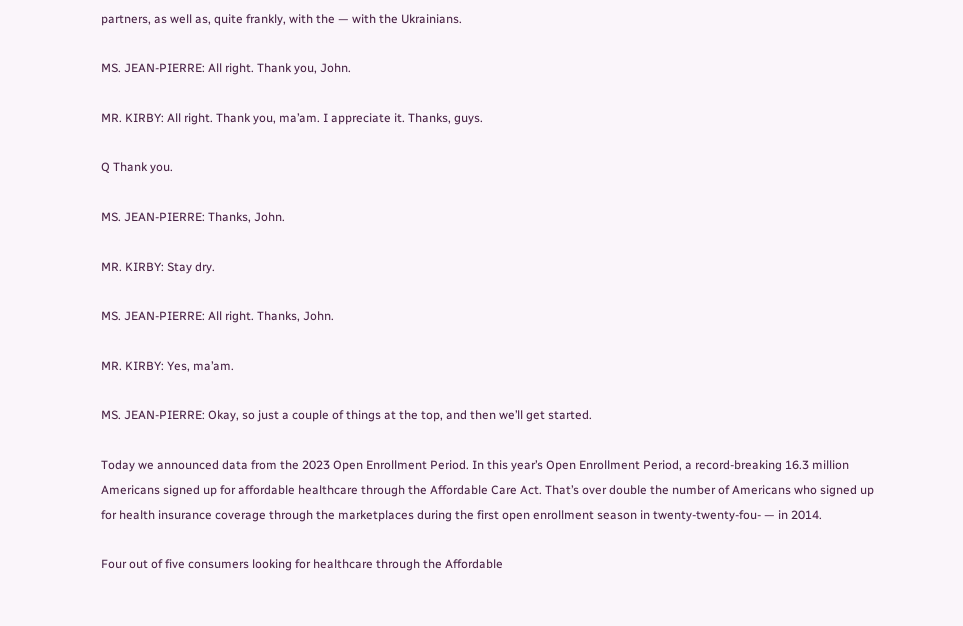partners, as well as, quite frankly, with the — with the Ukrainians.

MS. JEAN-PIERRE: All right. Thank you, John.

MR. KIRBY: All right. Thank you, ma’am. I appreciate it. Thanks, guys.

Q Thank you.

MS. JEAN-PIERRE: Thanks, John.

MR. KIRBY: Stay dry.

MS. JEAN-PIERRE: All right. Thanks, John.

MR. KIRBY: Yes, ma’am.

MS. JEAN-PIERRE: Okay, so just a couple of things at the top, and then we’ll get started.

Today we announced data from the 2023 Open Enrollment Period. In this year’s Open Enrollment Period, a record-breaking 16.3 million Americans signed up for affordable healthcare through the Affordable Care Act. That’s over double the number of Americans who signed up for health insurance coverage through the marketplaces during the first open enrollment season in twenty-twenty-fou- — in 2014.

Four out of five consumers looking for healthcare through the Affordable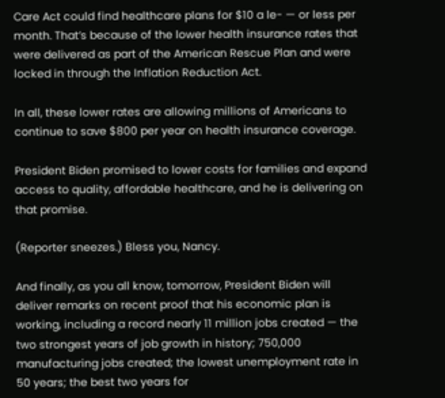Care Act could find healthcare plans for $10 a le- — or less per month. That’s because of the lower health insurance rates that were delivered as part of the American Rescue Plan and were locked in through the Inflation Reduction Act.

In all, these lower rates are allowing millions of Americans to continue to save $800 per year on health insurance coverage.

President Biden promised to lower costs for families and expand access to quality, affordable healthcare, and he is delivering on that promise.

(Reporter sneezes.) Bless you, Nancy.

And finally, as you all know, tomorrow, President Biden will deliver remarks on recent proof that his economic plan is working, including a record nearly 11 million jobs created — the two strongest years of job growth in history; 750,000 manufacturing jobs created; the lowest unemployment rate in 50 years; the best two years for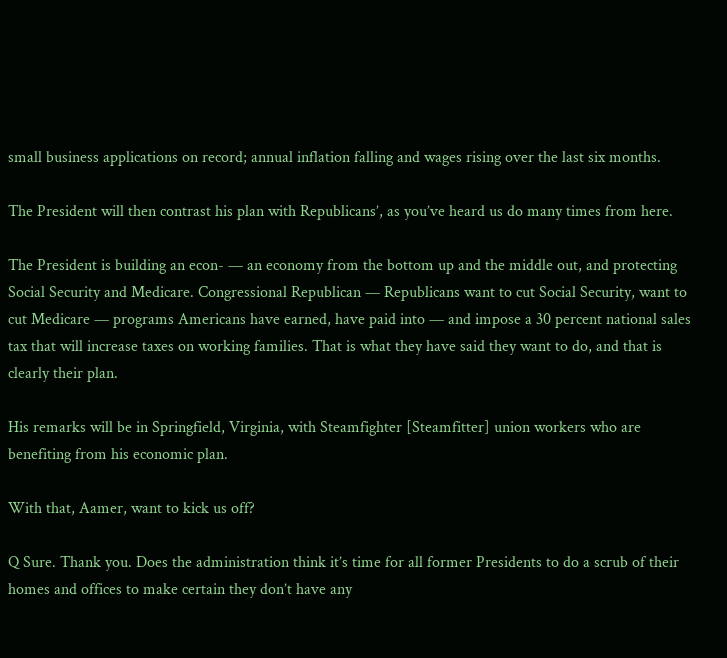small business applications on record; annual inflation falling and wages rising over the last six months.

The President will then contrast his plan with Republicans’, as you’ve heard us do many times from here.

The President is building an econ- — an economy from the bottom up and the middle out, and protecting Social Security and Medicare. Congressional Republican — Republicans want to cut Social Security, want to cut Medicare — programs Americans have earned, have paid into — and impose a 30 percent national sales tax that will increase taxes on working families. That is what they have said they want to do, and that is clearly their plan.

His remarks will be in Springfield, Virginia, with Steamfighter [Steamfitter] union workers who are benefiting from his economic plan.

With that, Aamer, want to kick us off?

Q Sure. Thank you. Does the administration think it’s time for all former Presidents to do a scrub of their homes and offices to make certain they don’t have any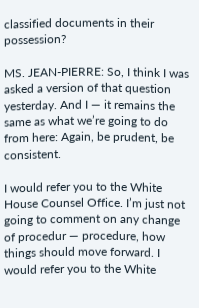classified documents in their possession?

MS. JEAN-PIERRE: So, I think I was asked a version of that question yesterday. And I — it remains the same as what we’re going to do from here: Again, be prudent, be consistent.

I would refer you to the White House Counsel Office. I’m just not going to comment on any change of procedur — procedure, how things should move forward. I would refer you to the White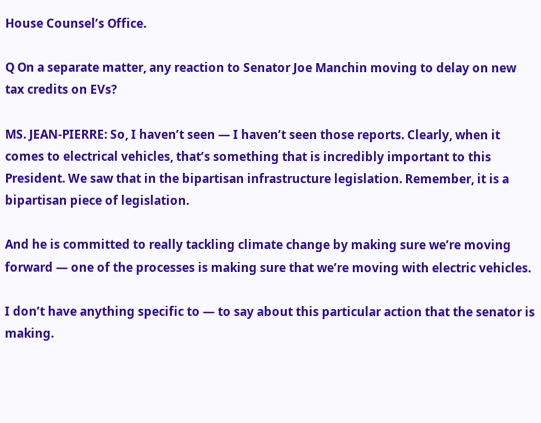House Counsel’s Office.

Q On a separate matter, any reaction to Senator Joe Manchin moving to delay on new tax credits on EVs?

MS. JEAN-PIERRE: So, I haven’t seen — I haven’t seen those reports. Clearly, when it comes to electrical vehicles, that’s something that is incredibly important to this President. We saw that in the bipartisan infrastructure legislation. Remember, it is a bipartisan piece of legislation.

And he is committed to really tackling climate change by making sure we’re moving forward — one of the processes is making sure that we’re moving with electric vehicles.

I don’t have anything specific to — to say about this particular action that the senator is making.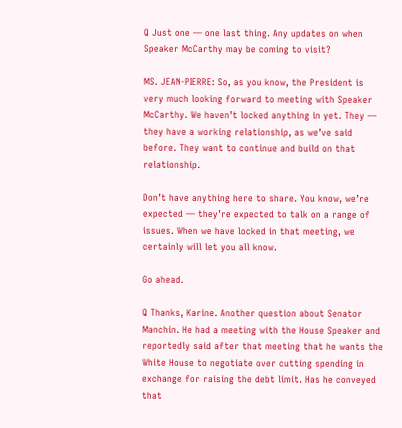Q Just one — one last thing. Any updates on when Speaker McCarthy may be coming to visit?

MS. JEAN-PIERRE: So, as you know, the President is very much looking forward to meeting with Speaker McCarthy. We haven’t locked anything in yet. They — they have a working relationship, as we’ve said before. They want to continue and build on that relationship.

Don’t have anything here to share. You know, we’re expected — they’re expected to talk on a range of issues. When we have locked in that meeting, we certainly will let you all know.

Go ahead.

Q Thanks, Karine. Another question about Senator Manchin. He had a meeting with the House Speaker and reportedly said after that meeting that he wants the White House to negotiate over cutting spending in exchange for raising the debt limit. Has he conveyed that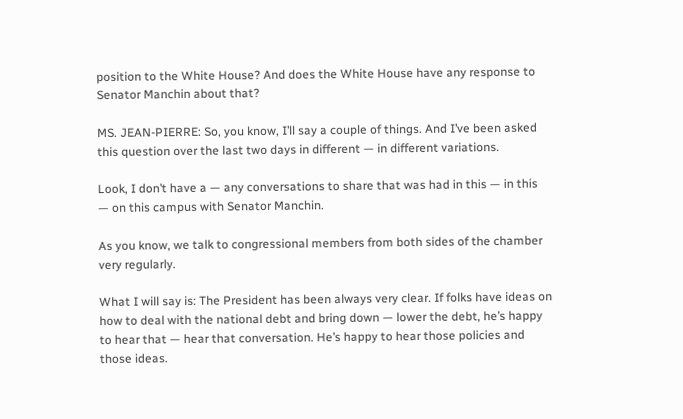position to the White House? And does the White House have any response to Senator Manchin about that?

MS. JEAN-PIERRE: So, you know, I’ll say a couple of things. And I’ve been asked this question over the last two days in different — in different variations.

Look, I don’t have a — any conversations to share that was had in this — in this — on this campus with Senator Manchin.

As you know, we talk to congressional members from both sides of the chamber very regularly.

What I will say is: The President has been always very clear. If folks have ideas on how to deal with the national debt and bring down — lower the debt, he’s happy to hear that — hear that conversation. He’s happy to hear those policies and those ideas.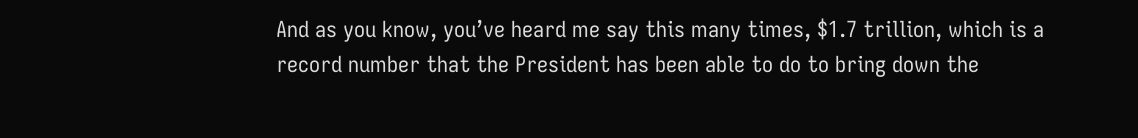And as you know, you’ve heard me say this many times, $1.7 trillion, which is a record number that the President has been able to do to bring down the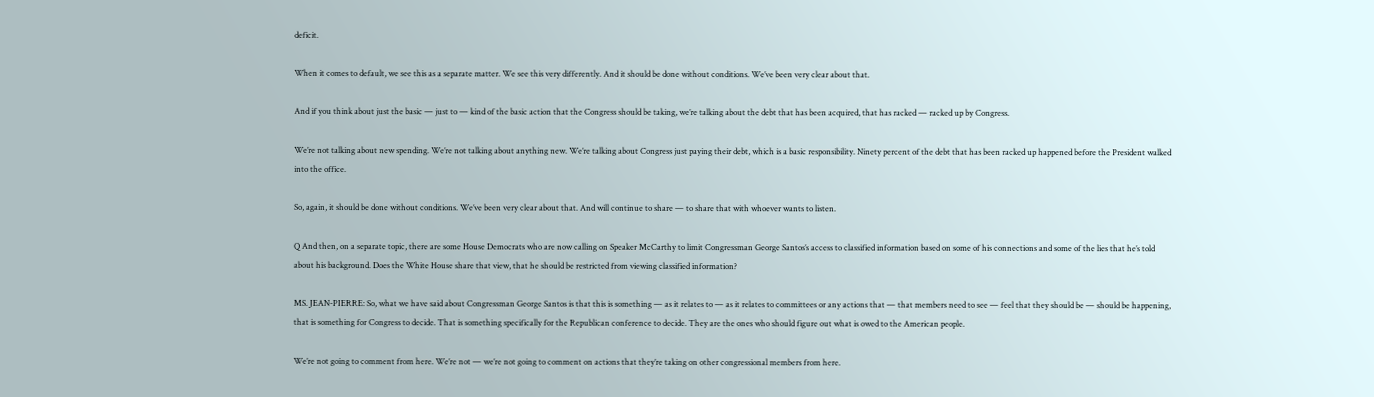deficit.

When it comes to default, we see this as a separate matter. We see this very differently. And it should be done without conditions. We’ve been very clear about that.

And if you think about just the basic — just to — kind of the basic action that the Congress should be taking, we’re talking about the debt that has been acquired, that has racked — racked up by Congress.

We’re not talking about new spending. We’re not talking about anything new. We’re talking about Congress just paying their debt, which is a basic responsibility. Ninety percent of the debt that has been racked up happened before the President walked into the office.

So, again, it should be done without conditions. We’ve been very clear about that. And will continue to share — to share that with whoever wants to listen.

Q And then, on a separate topic, there are some House Democrats who are now calling on Speaker McCarthy to limit Congressman George Santos’s access to classified information based on some of his connections and some of the lies that he’s told about his background. Does the White House share that view, that he should be restricted from viewing classified information?

MS. JEAN-PIERRE: So, what we have said about Congressman George Santos is that this is something — as it relates to — as it relates to committees or any actions that — that members need to see — feel that they should be — should be happening, that is something for Congress to decide. That is something specifically for the Republican conference to decide. They are the ones who should figure out what is owed to the American people.

We’re not going to comment from here. We’re not — we’re not going to comment on actions that they’re taking on other congressional members from here.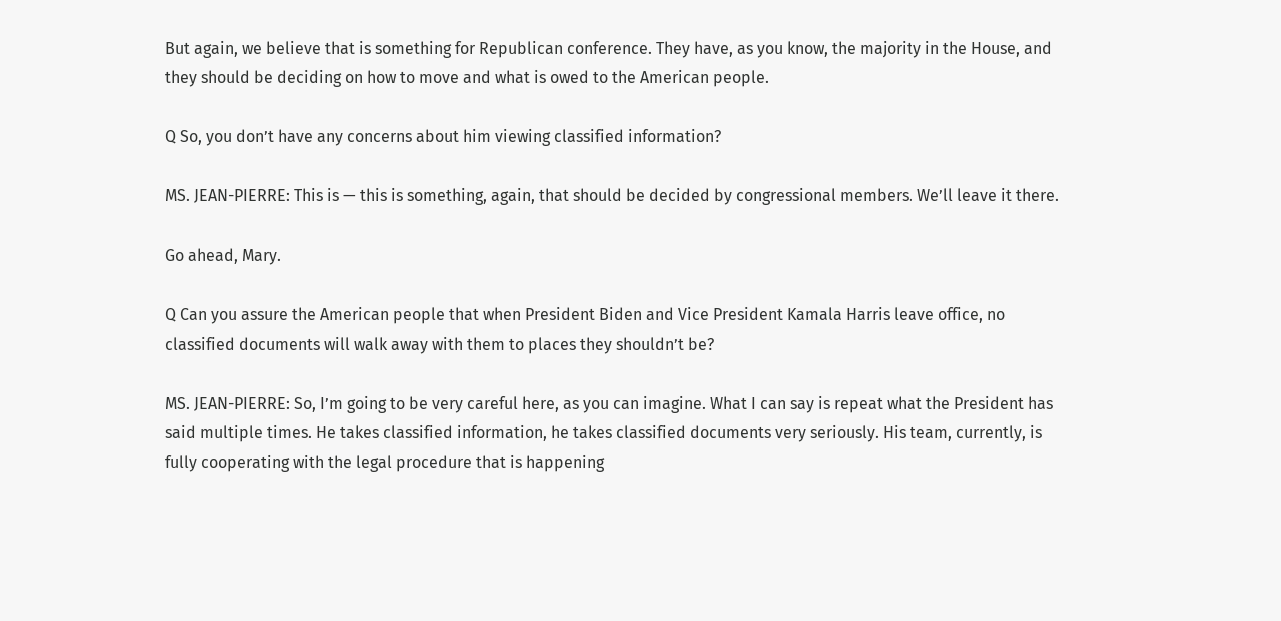But again, we believe that is something for Republican conference. They have, as you know, the majority in the House, and they should be deciding on how to move and what is owed to the American people.

Q So, you don’t have any concerns about him viewing classified information?

MS. JEAN-PIERRE: This is — this is something, again, that should be decided by congressional members. We’ll leave it there.

Go ahead, Mary.

Q Can you assure the American people that when President Biden and Vice President Kamala Harris leave office, no classified documents will walk away with them to places they shouldn’t be?

MS. JEAN-PIERRE: So, I’m going to be very careful here, as you can imagine. What I can say is repeat what the President has said multiple times. He takes classified information, he takes classified documents very seriously. His team, currently, is fully cooperating with the legal procedure that is happening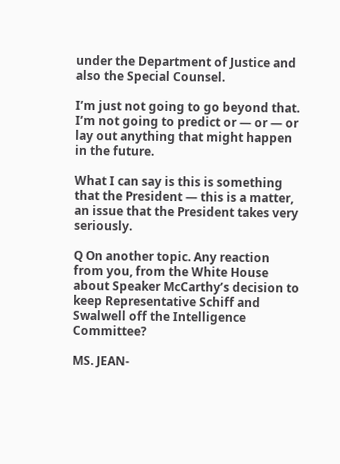under the Department of Justice and also the Special Counsel.

I’m just not going to go beyond that. I’m not going to predict or — or — or lay out anything that might happen in the future.

What I can say is this is something that the President — this is a matter, an issue that the President takes very seriously.

Q On another topic. Any reaction from you, from the White House about Speaker McCarthy’s decision to keep Representative Schiff and Swalwell off the Intelligence Committee?

MS. JEAN-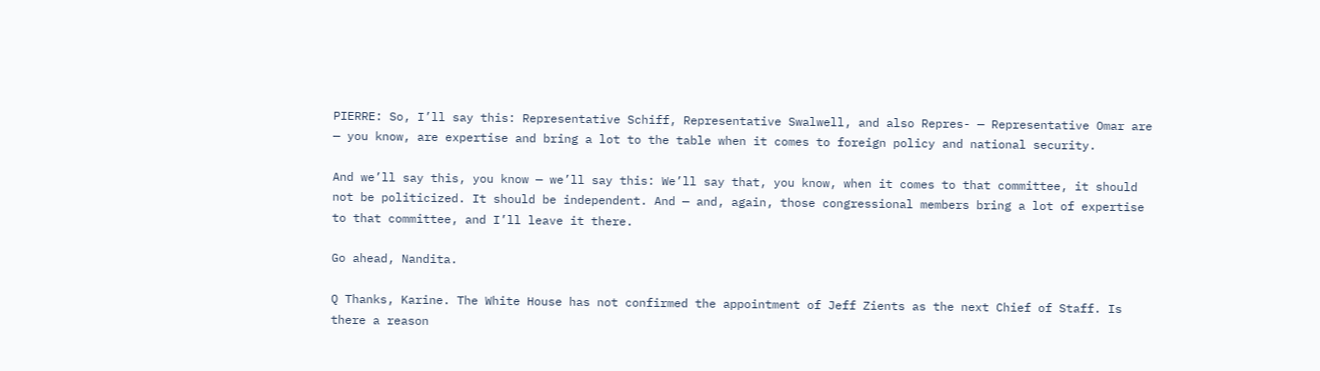PIERRE: So, I’ll say this: Representative Schiff, Representative Swalwell, and also Repres- — Representative Omar are — you know, are expertise and bring a lot to the table when it comes to foreign policy and national security.

And we’ll say this, you know — we’ll say this: We’ll say that, you know, when it comes to that committee, it should not be politicized. It should be independent. And — and, again, those congressional members bring a lot of expertise to that committee, and I’ll leave it there.

Go ahead, Nandita.

Q Thanks, Karine. The White House has not confirmed the appointment of Jeff Zients as the next Chief of Staff. Is there a reason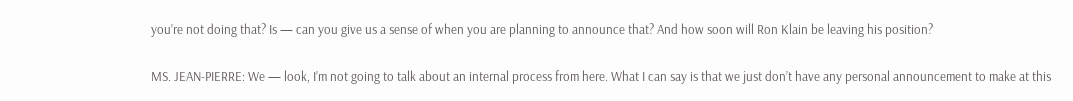you’re not doing that? Is — can you give us a sense of when you are planning to announce that? And how soon will Ron Klain be leaving his position?

MS. JEAN-PIERRE: We — look, I’m not going to talk about an internal process from here. What I can say is that we just don’t have any personal announcement to make at this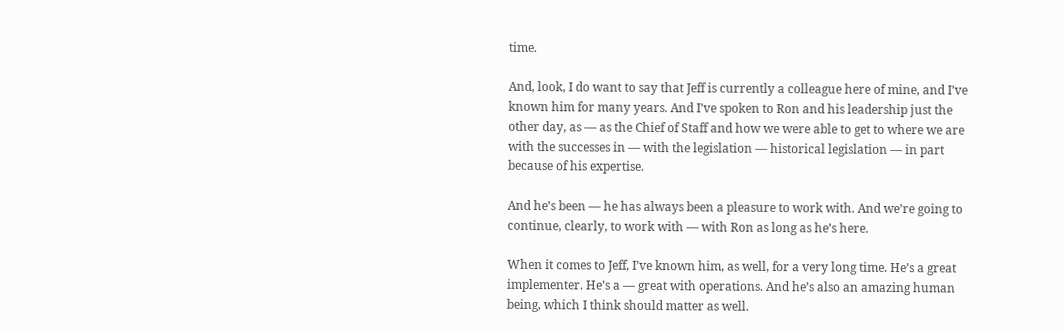time.

And, look, I do want to say that Jeff is currently a colleague here of mine, and I’ve known him for many years. And I’ve spoken to Ron and his leadership just the other day, as — as the Chief of Staff and how we were able to get to where we are with the successes in — with the legislation — historical legislation — in part because of his expertise.

And he’s been — he has always been a pleasure to work with. And we’re going to continue, clearly, to work with — with Ron as long as he’s here.

When it comes to Jeff, I’ve known him, as well, for a very long time. He’s a great implementer. He’s a — great with operations. And he’s also an amazing human being, which I think should matter as well.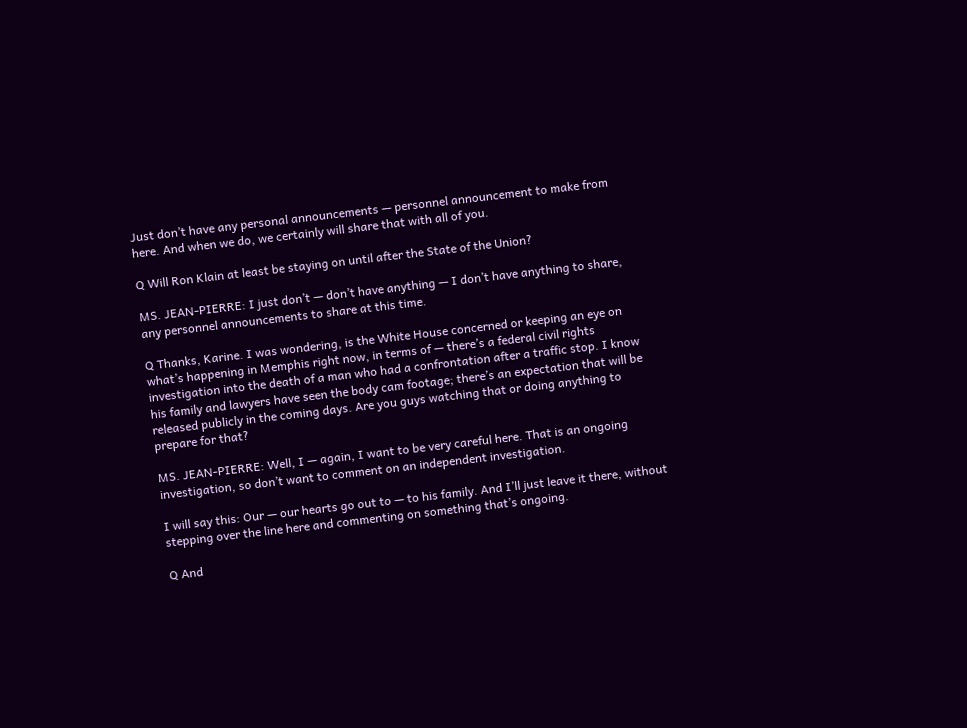Just don’t have any personal announcements — personnel announcement to make from here. And when we do, we certainly will share that with all of you.

Q Will Ron Klain at least be staying on until after the State of the Union?

MS. JEAN-PIERRE: I just don’t — don’t have anything — I don’t have anything to share, any personnel announcements to share at this time.

Q Thanks, Karine. I was wondering, is the White House concerned or keeping an eye on what’s happening in Memphis right now, in terms of — there’s a federal civil rights investigation into the death of a man who had a confrontation after a traffic stop. I know his family and lawyers have seen the body cam footage; there’s an expectation that will be released publicly in the coming days. Are you guys watching that or doing anything to prepare for that?

MS. JEAN-PIERRE: Well, I — again, I want to be very careful here. That is an ongoing investigation, so don’t want to comment on an independent investigation.

I will say this: Our — our hearts go out to — to his family. And I’ll just leave it there, without stepping over the line here and commenting on something that’s ongoing.

Q And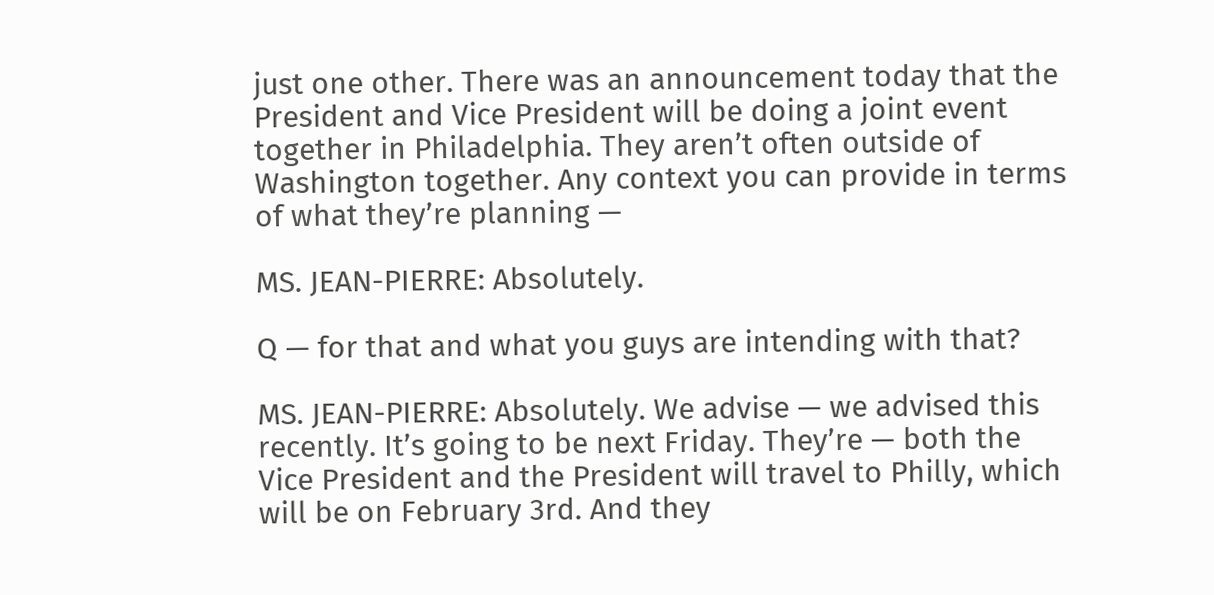just one other. There was an announcement today that the President and Vice President will be doing a joint event together in Philadelphia. They aren’t often outside of Washington together. Any context you can provide in terms of what they’re planning —

MS. JEAN-PIERRE: Absolutely.

Q — for that and what you guys are intending with that?

MS. JEAN-PIERRE: Absolutely. We advise — we advised this recently. It’s going to be next Friday. They’re — both the Vice President and the President will travel to Philly, which will be on February 3rd. And they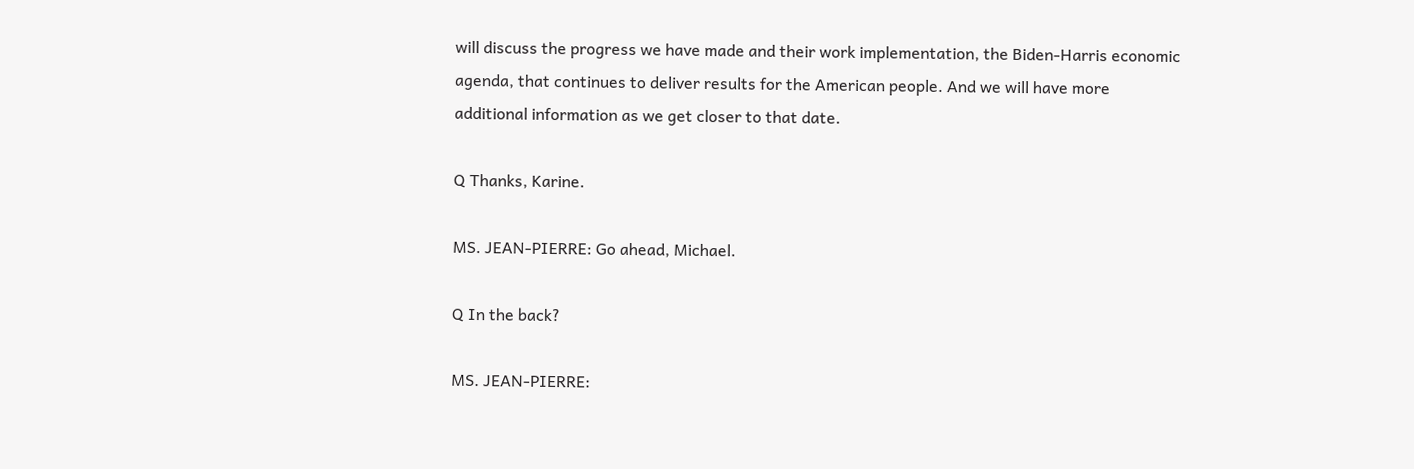will discuss the progress we have made and their work implementation, the Biden-Harris economic agenda, that continues to deliver results for the American people. And we will have more additional information as we get closer to that date.

Q Thanks, Karine.

MS. JEAN-PIERRE: Go ahead, Michael.

Q In the back?

MS. JEAN-PIERRE: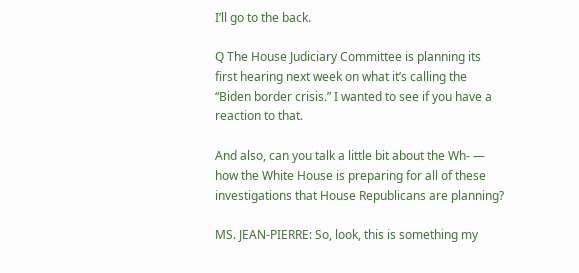I’ll go to the back.

Q The House Judiciary Committee is planning its first hearing next week on what it’s calling the “Biden border crisis.” I wanted to see if you have a reaction to that.

And also, can you talk a little bit about the Wh- — how the White House is preparing for all of these investigations that House Republicans are planning?

MS. JEAN-PIERRE: So, look, this is something my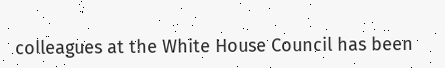colleagues at the White House Council has been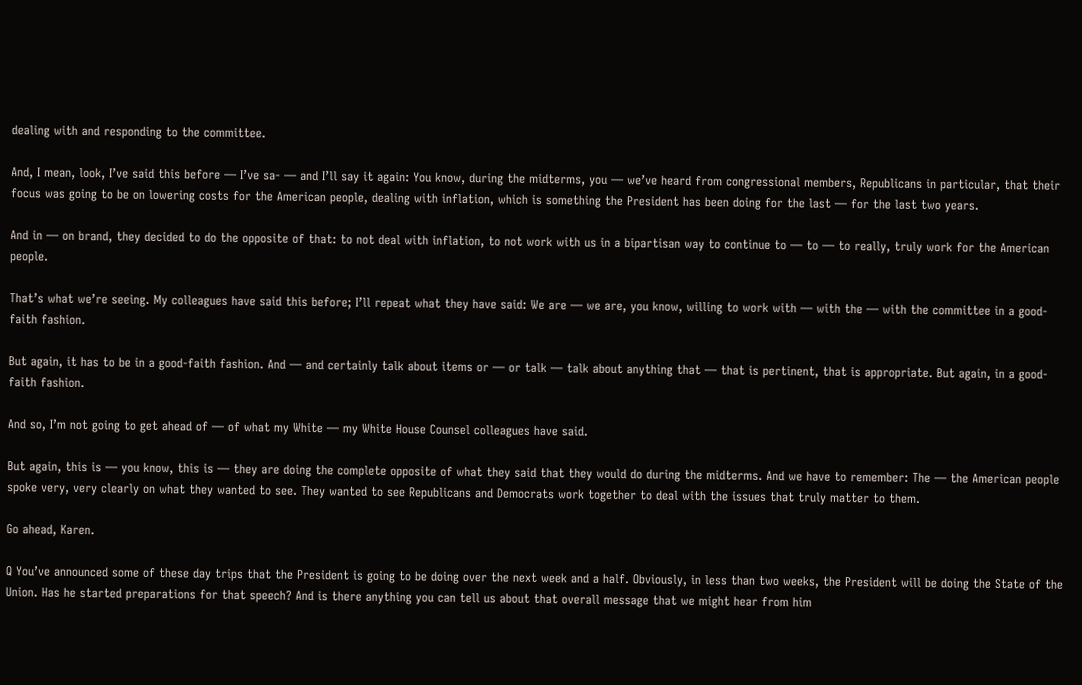dealing with and responding to the committee.

And, I mean, look, I’ve said this before — I’ve sa- — and I’ll say it again: You know, during the midterms, you — we’ve heard from congressional members, Republicans in particular, that their focus was going to be on lowering costs for the American people, dealing with inflation, which is something the President has been doing for the last — for the last two years.

And in — on brand, they decided to do the opposite of that: to not deal with inflation, to not work with us in a bipartisan way to continue to — to — to really, truly work for the American people.

That’s what we’re seeing. My colleagues have said this before; I’ll repeat what they have said: We are — we are, you know, willing to work with — with the — with the committee in a good-faith fashion.

But again, it has to be in a good-faith fashion. And — and certainly talk about items or — or talk — talk about anything that — that is pertinent, that is appropriate. But again, in a good-faith fashion.

And so, I’m not going to get ahead of — of what my White — my White House Counsel colleagues have said.

But again, this is — you know, this is — they are doing the complete opposite of what they said that they would do during the midterms. And we have to remember: The — the American people spoke very, very clearly on what they wanted to see. They wanted to see Republicans and Democrats work together to deal with the issues that truly matter to them.

Go ahead, Karen.

Q You’ve announced some of these day trips that the President is going to be doing over the next week and a half. Obviously, in less than two weeks, the President will be doing the State of the Union. Has he started preparations for that speech? And is there anything you can tell us about that overall message that we might hear from him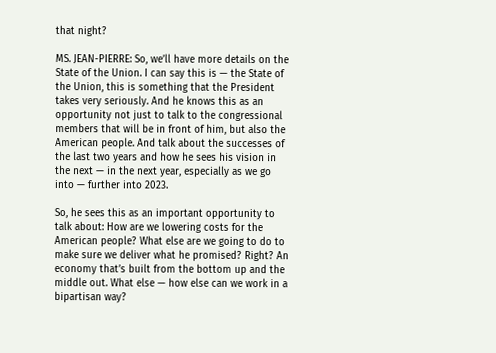that night?

MS. JEAN-PIERRE: So, we’ll have more details on the State of the Union. I can say this is — the State of the Union, this is something that the President takes very seriously. And he knows this as an opportunity not just to talk to the congressional members that will be in front of him, but also the American people. And talk about the successes of the last two years and how he sees his vision in the next — in the next year, especially as we go into — further into 2023.

So, he sees this as an important opportunity to talk about: How are we lowering costs for the American people? What else are we going to do to make sure we deliver what he promised? Right? An economy that’s built from the bottom up and the middle out. What else — how else can we work in a bipartisan way?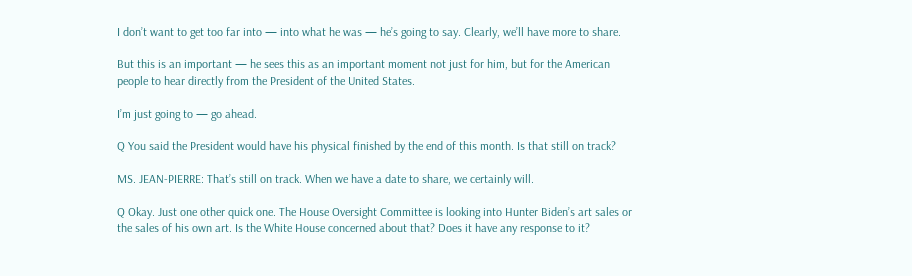I don’t want to get too far into — into what he was — he’s going to say. Clearly, we’ll have more to share.

But this is an important — he sees this as an important moment not just for him, but for the American people to hear directly from the President of the United States.

I’m just going to — go ahead.

Q You said the President would have his physical finished by the end of this month. Is that still on track?

MS. JEAN-PIERRE: That’s still on track. When we have a date to share, we certainly will.

Q Okay. Just one other quick one. The House Oversight Committee is looking into Hunter Biden’s art sales or the sales of his own art. Is the White House concerned about that? Does it have any response to it?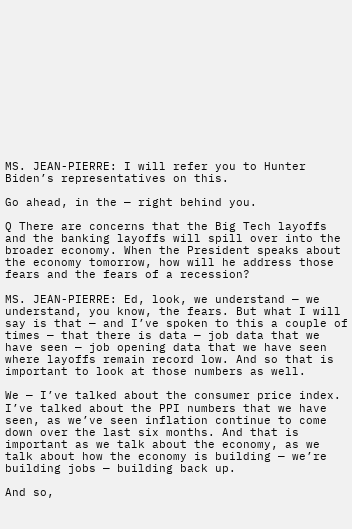MS. JEAN-PIERRE: I will refer you to Hunter Biden’s representatives on this.

Go ahead, in the — right behind you.

Q There are concerns that the Big Tech layoffs and the banking layoffs will spill over into the broader economy. When the President speaks about the economy tomorrow, how will he address those fears and the fears of a recession?

MS. JEAN-PIERRE: Ed, look, we understand — we understand, you know, the fears. But what I will say is that — and I’ve spoken to this a couple of times — that there is data — job data that we have seen — job opening data that we have seen where layoffs remain record low. And so that is important to look at those numbers as well.

We — I’ve talked about the consumer price index. I’ve talked about the PPI numbers that we have seen, as we’ve seen inflation continue to come down over the last six months. And that is important as we talk about the economy, as we talk about how the economy is building — we’re building jobs — building back up.

And so,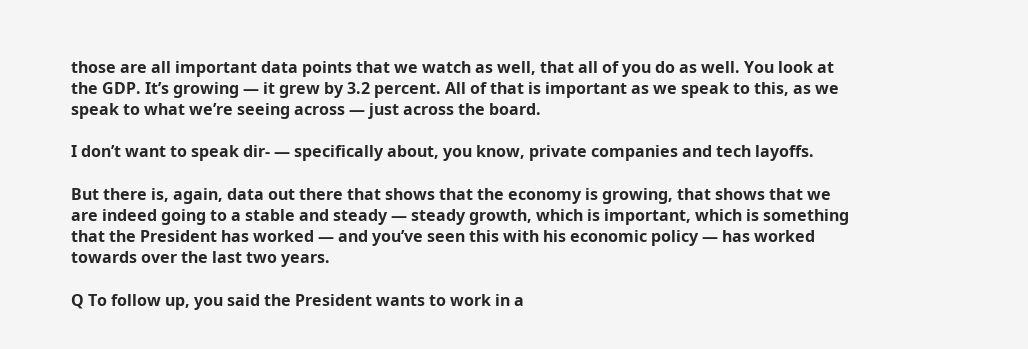those are all important data points that we watch as well, that all of you do as well. You look at the GDP. It’s growing — it grew by 3.2 percent. All of that is important as we speak to this, as we speak to what we’re seeing across — just across the board.

I don’t want to speak dir- — specifically about, you know, private companies and tech layoffs.

But there is, again, data out there that shows that the economy is growing, that shows that we are indeed going to a stable and steady — steady growth, which is important, which is something that the President has worked — and you’ve seen this with his economic policy — has worked towards over the last two years.

Q To follow up, you said the President wants to work in a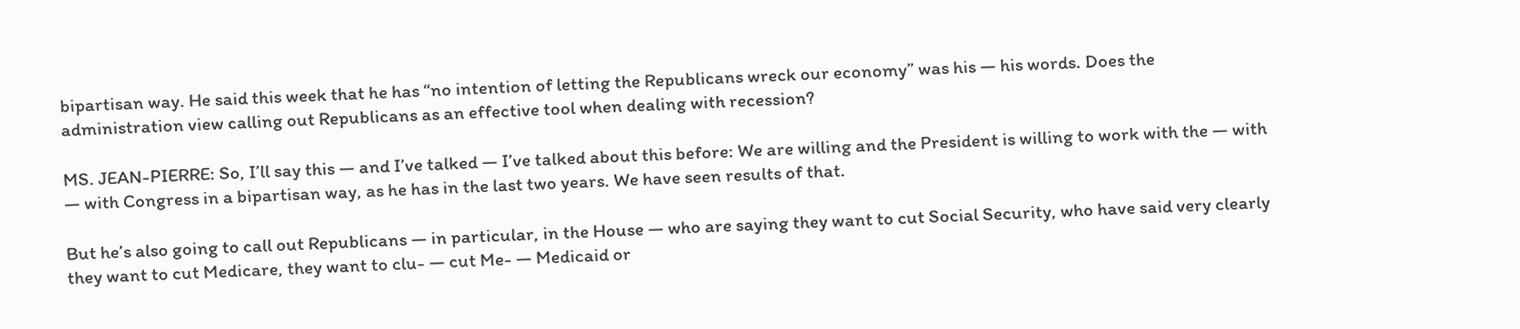bipartisan way. He said this week that he has “no intention of letting the Republicans wreck our economy” was his — his words. Does the administration view calling out Republicans as an effective tool when dealing with recession?

MS. JEAN-PIERRE: So, I’ll say this — and I’ve talked — I’ve talked about this before: We are willing and the President is willing to work with the — with — with Congress in a bipartisan way, as he has in the last two years. We have seen results of that.

But he’s also going to call out Republicans — in particular, in the House — who are saying they want to cut Social Security, who have said very clearly they want to cut Medicare, they want to clu- — cut Me- — Medicaid or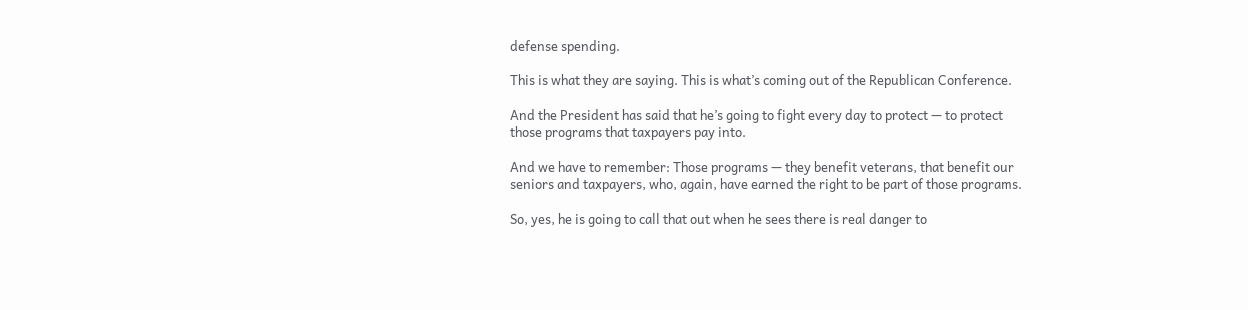defense spending.

This is what they are saying. This is what’s coming out of the Republican Conference.

And the President has said that he’s going to fight every day to protect — to protect those programs that taxpayers pay into.

And we have to remember: Those programs — they benefit veterans, that benefit our seniors and taxpayers, who, again, have earned the right to be part of those programs.

So, yes, he is going to call that out when he sees there is real danger to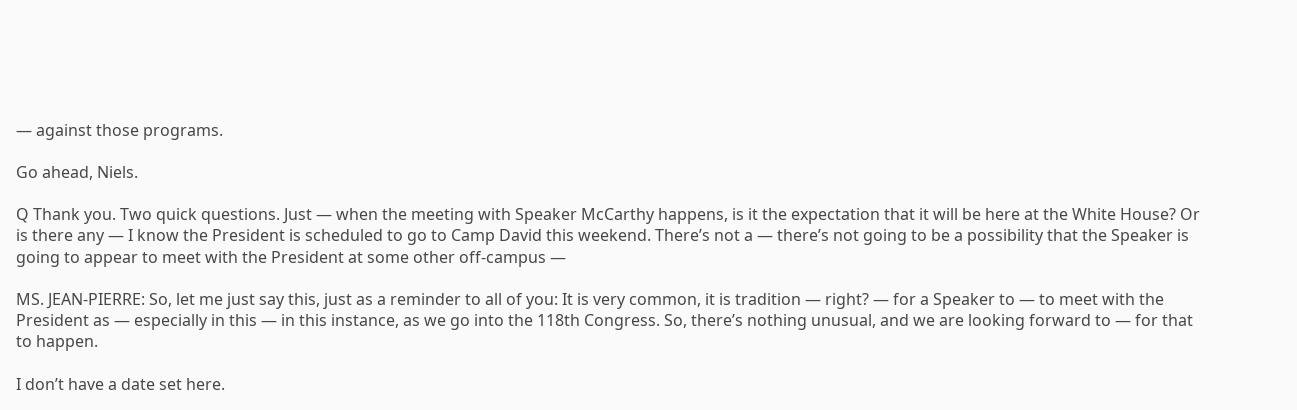— against those programs.

Go ahead, Niels.

Q Thank you. Two quick questions. Just — when the meeting with Speaker McCarthy happens, is it the expectation that it will be here at the White House? Or is there any — I know the President is scheduled to go to Camp David this weekend. There’s not a — there’s not going to be a possibility that the Speaker is going to appear to meet with the President at some other off-campus —

MS. JEAN-PIERRE: So, let me just say this, just as a reminder to all of you: It is very common, it is tradition — right? — for a Speaker to — to meet with the President as — especially in this — in this instance, as we go into the 118th Congress. So, there’s nothing unusual, and we are looking forward to — for that to happen.

I don’t have a date set here.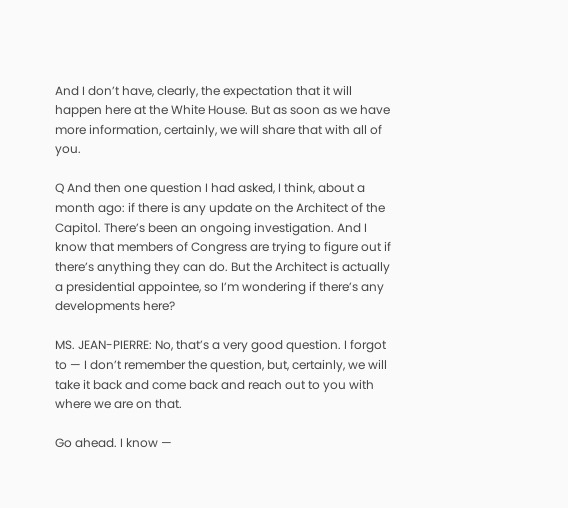And I don’t have, clearly, the expectation that it will happen here at the White House. But as soon as we have more information, certainly, we will share that with all of you.

Q And then one question I had asked, I think, about a month ago: if there is any update on the Architect of the Capitol. There’s been an ongoing investigation. And I know that members of Congress are trying to figure out if there’s anything they can do. But the Architect is actually a presidential appointee, so I’m wondering if there’s any developments here?

MS. JEAN-PIERRE: No, that’s a very good question. I forgot to — I don’t remember the question, but, certainly, we will take it back and come back and reach out to you with where we are on that.

Go ahead. I know —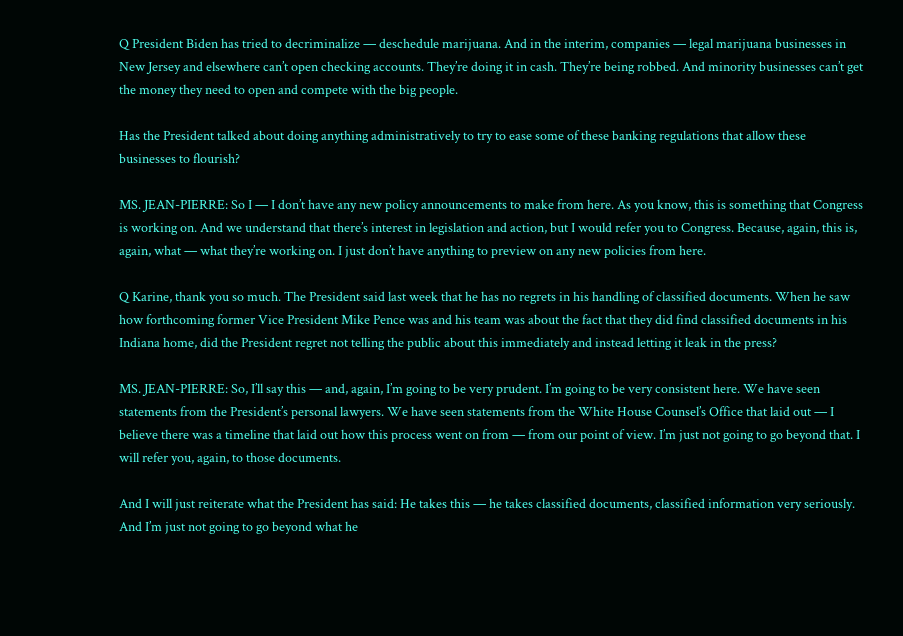Q President Biden has tried to decriminalize — deschedule marijuana. And in the interim, companies — legal marijuana businesses in New Jersey and elsewhere can’t open checking accounts. They’re doing it in cash. They’re being robbed. And minority businesses can’t get the money they need to open and compete with the big people.

Has the President talked about doing anything administratively to try to ease some of these banking regulations that allow these businesses to flourish?

MS. JEAN-PIERRE: So I — I don’t have any new policy announcements to make from here. As you know, this is something that Congress is working on. And we understand that there’s interest in legislation and action, but I would refer you to Congress. Because, again, this is, again, what — what they’re working on. I just don’t have anything to preview on any new policies from here.

Q Karine, thank you so much. The President said last week that he has no regrets in his handling of classified documents. When he saw how forthcoming former Vice President Mike Pence was and his team was about the fact that they did find classified documents in his Indiana home, did the President regret not telling the public about this immediately and instead letting it leak in the press?

MS. JEAN-PIERRE: So, I’ll say this — and, again, I’m going to be very prudent. I’m going to be very consistent here. We have seen statements from the President’s personal lawyers. We have seen statements from the White House Counsel’s Office that laid out — I believe there was a timeline that laid out how this process went on from — from our point of view. I’m just not going to go beyond that. I will refer you, again, to those documents.

And I will just reiterate what the President has said: He takes this — he takes classified documents, classified information very seriously. And I’m just not going to go beyond what he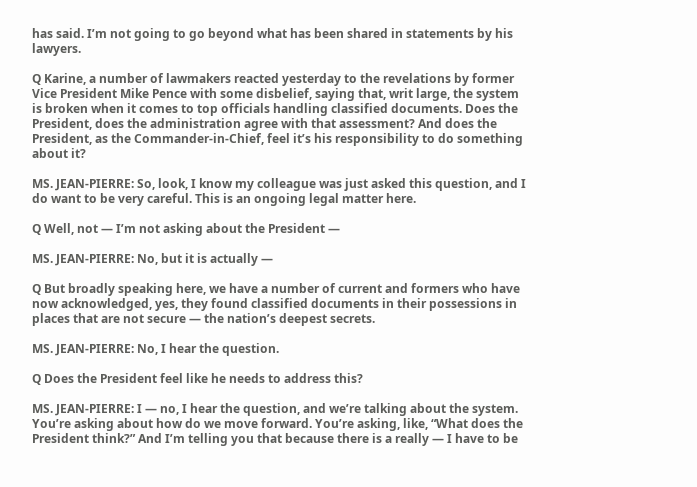has said. I’m not going to go beyond what has been shared in statements by his lawyers.

Q Karine, a number of lawmakers reacted yesterday to the revelations by former Vice President Mike Pence with some disbelief, saying that, writ large, the system is broken when it comes to top officials handling classified documents. Does the President, does the administration agree with that assessment? And does the President, as the Commander-in-Chief, feel it’s his responsibility to do something about it?

MS. JEAN-PIERRE: So, look, I know my colleague was just asked this question, and I do want to be very careful. This is an ongoing legal matter here.

Q Well, not — I’m not asking about the President —

MS. JEAN-PIERRE: No, but it is actually —

Q But broadly speaking here, we have a number of current and formers who have now acknowledged, yes, they found classified documents in their possessions in places that are not secure — the nation’s deepest secrets.

MS. JEAN-PIERRE: No, I hear the question.

Q Does the President feel like he needs to address this?

MS. JEAN-PIERRE: I — no, I hear the question, and we’re talking about the system. You’re asking about how do we move forward. You’re asking, like, “What does the President think?” And I’m telling you that because there is a really — I have to be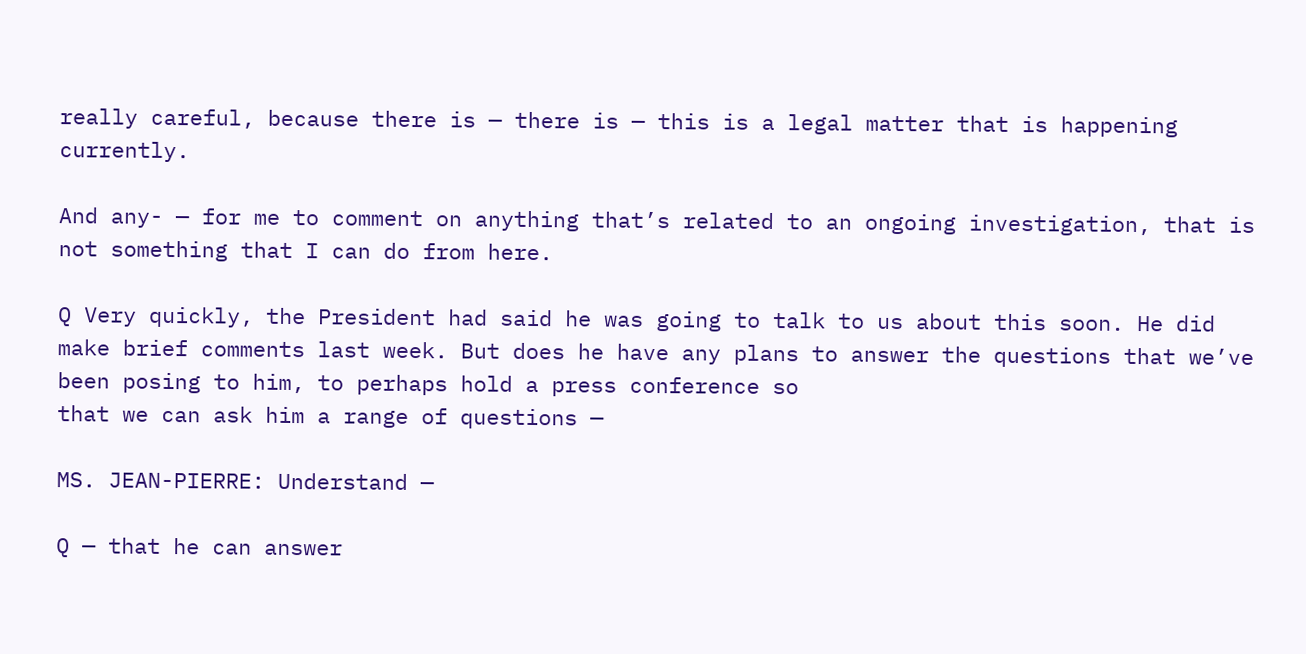really careful, because there is — there is — this is a legal matter that is happening currently.

And any- — for me to comment on anything that’s related to an ongoing investigation, that is not something that I can do from here.

Q Very quickly, the President had said he was going to talk to us about this soon. He did make brief comments last week. But does he have any plans to answer the questions that we’ve been posing to him, to perhaps hold a press conference so
that we can ask him a range of questions —

MS. JEAN-PIERRE: Understand —

Q — that he can answer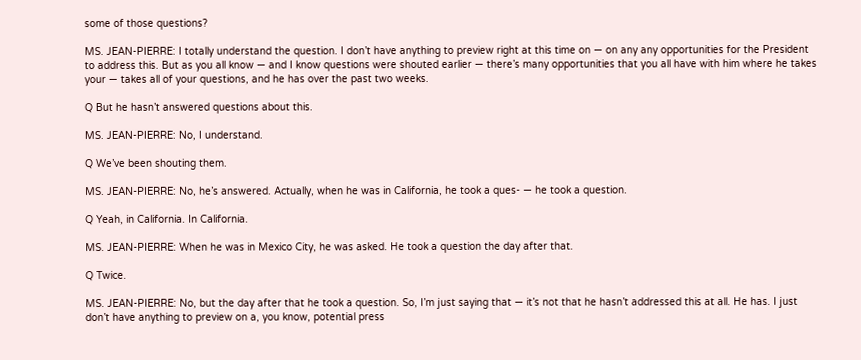some of those questions?

MS. JEAN-PIERRE: I totally understand the question. I don’t have anything to preview right at this time on — on any any opportunities for the President to address this. But as you all know — and I know questions were shouted earlier — there’s many opportunities that you all have with him where he takes your — takes all of your questions, and he has over the past two weeks.

Q But he hasn’t answered questions about this.

MS. JEAN-PIERRE: No, I understand.

Q We’ve been shouting them.

MS. JEAN-PIERRE: No, he’s answered. Actually, when he was in California, he took a ques- — he took a question.

Q Yeah, in California. In California.

MS. JEAN-PIERRE: When he was in Mexico City, he was asked. He took a question the day after that.

Q Twice.

MS. JEAN-PIERRE: No, but the day after that he took a question. So, I’m just saying that — it’s not that he hasn’t addressed this at all. He has. I just don’t have anything to preview on a, you know, potential press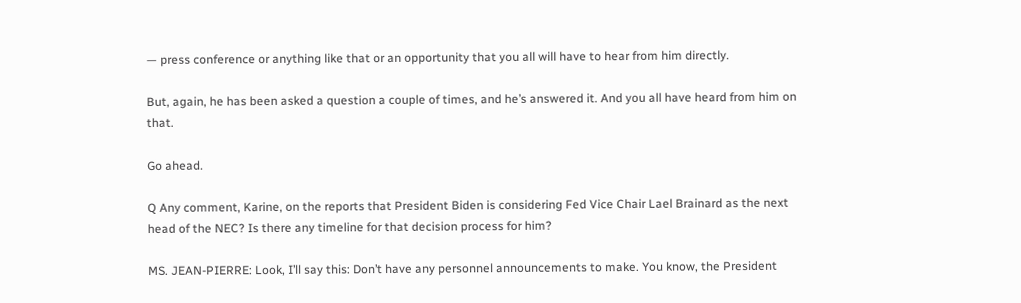— press conference or anything like that or an opportunity that you all will have to hear from him directly.

But, again, he has been asked a question a couple of times, and he’s answered it. And you all have heard from him on that.

Go ahead.

Q Any comment, Karine, on the reports that President Biden is considering Fed Vice Chair Lael Brainard as the next head of the NEC? Is there any timeline for that decision process for him?

MS. JEAN-PIERRE: Look, I’ll say this: Don’t have any personnel announcements to make. You know, the President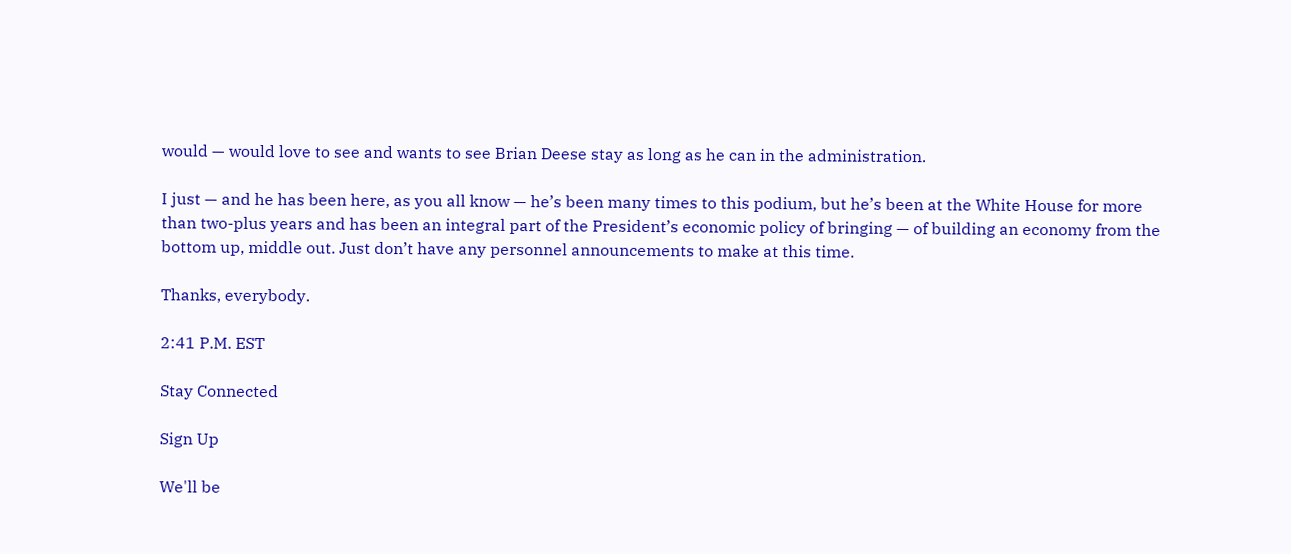would — would love to see and wants to see Brian Deese stay as long as he can in the administration.

I just — and he has been here, as you all know — he’s been many times to this podium, but he’s been at the White House for more than two-plus years and has been an integral part of the President’s economic policy of bringing — of building an economy from the bottom up, middle out. Just don’t have any personnel announcements to make at this time.

Thanks, everybody.

2:41 P.M. EST

Stay Connected

Sign Up

We'll be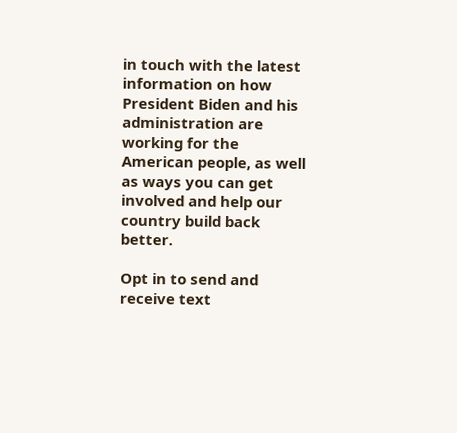in touch with the latest information on how President Biden and his administration are working for the American people, as well as ways you can get involved and help our country build back better.

Opt in to send and receive text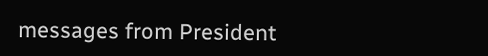messages from President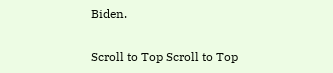Biden.

Scroll to Top Scroll to Top